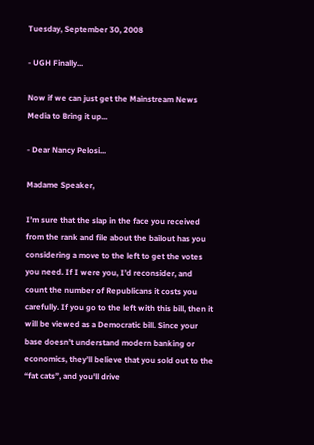Tuesday, September 30, 2008

- UGH Finally...

Now if we can just get the Mainstream News Media to Bring it up...

- Dear Nancy Pelosi...

Madame Speaker,

I’m sure that the slap in the face you received from the rank and file about the bailout has you considering a move to the left to get the votes you need. If I were you, I’d reconsider, and count the number of Republicans it costs you carefully. If you go to the left with this bill, then it will be viewed as a Democratic bill. Since your base doesn’t understand modern banking or economics, they’ll believe that you sold out to the “fat cats”, and you'll drive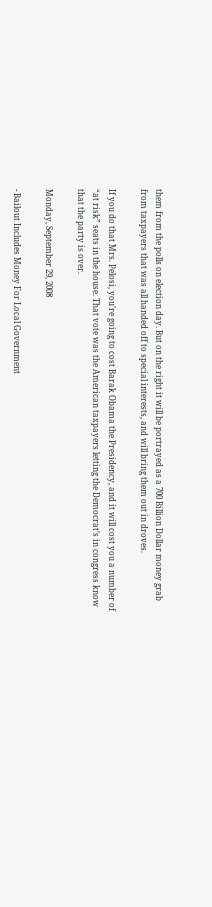them from the polls on election day. But on the right it will be portrayed as a 700 Billion Dollar money grab from taxpayers that was all handed off to special interests, and will bring them out in droves.

If you do that Mrs. Pelosi, you’re going to cost Barak Obama the Presidency, and it will cost you a number of “at risk” seats in the house. That vote was the American taxpayers letting the Democrat’s in congress know that the party is over.

Monday, September 29, 2008

- Bailout Includes Money For Local Government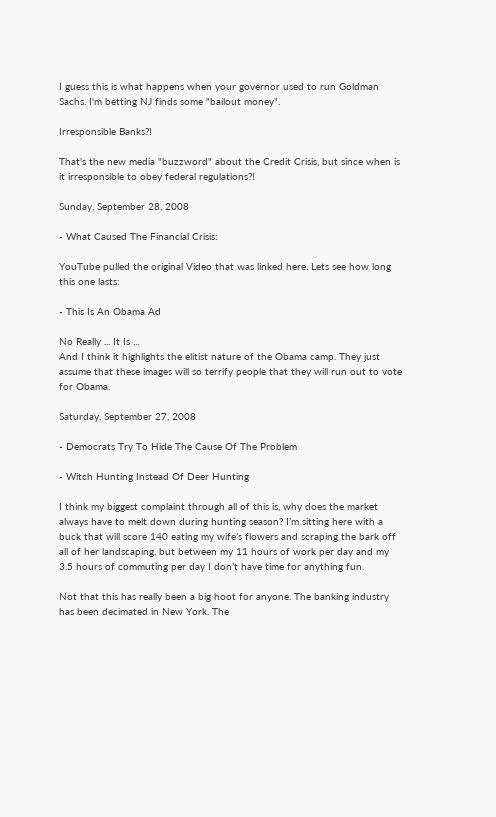I guess this is what happens when your governor used to run Goldman Sachs. I'm betting NJ finds some "bailout money".

Irresponsible Banks?!

That's the new media "buzzword" about the Credit Crisis, but since when is it irresponsible to obey federal regulations?!

Sunday, September 28, 2008

- What Caused The Financial Crisis:

YouTube pulled the original Video that was linked here. Lets see how long this one lasts:

- This Is An Obama Ad

No Really ... It Is ...
And I think it highlights the elitist nature of the Obama camp. They just assume that these images will so terrify people that they will run out to vote for Obama.

Saturday, September 27, 2008

- Democrats Try To Hide The Cause Of The Problem

- Witch Hunting Instead Of Deer Hunting

I think my biggest complaint through all of this is, why does the market always have to melt down during hunting season? I’m sitting here with a buck that will score 140 eating my wife’s flowers and scraping the bark off all of her landscaping, but between my 11 hours of work per day and my 3.5 hours of commuting per day I don’t have time for anything fun.

Not that this has really been a big hoot for anyone. The banking industry has been decimated in New York. The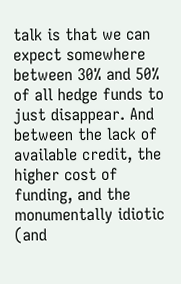talk is that we can expect somewhere between 30% and 50% of all hedge funds to just disappear. And between the lack of available credit, the higher cost of funding, and the monumentally idiotic (and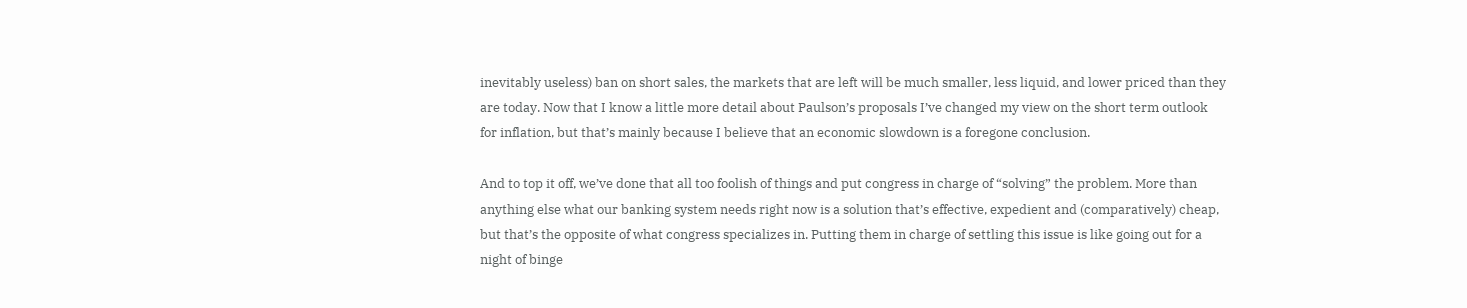inevitably useless) ban on short sales, the markets that are left will be much smaller, less liquid, and lower priced than they are today. Now that I know a little more detail about Paulson’s proposals I’ve changed my view on the short term outlook for inflation, but that’s mainly because I believe that an economic slowdown is a foregone conclusion.

And to top it off, we’ve done that all too foolish of things and put congress in charge of “solving” the problem. More than anything else what our banking system needs right now is a solution that’s effective, expedient and (comparatively) cheap, but that’s the opposite of what congress specializes in. Putting them in charge of settling this issue is like going out for a night of binge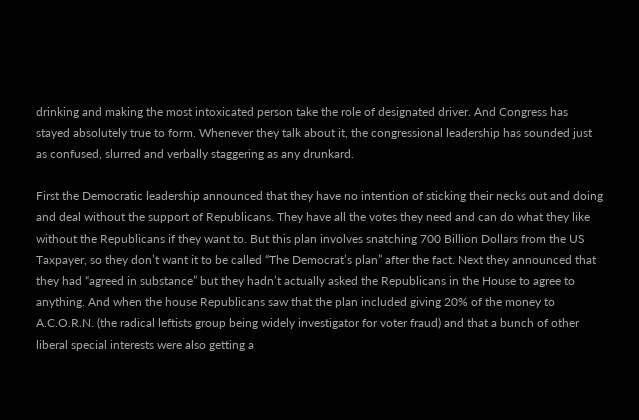drinking and making the most intoxicated person take the role of designated driver. And Congress has stayed absolutely true to form. Whenever they talk about it, the congressional leadership has sounded just as confused, slurred and verbally staggering as any drunkard.

First the Democratic leadership announced that they have no intention of sticking their necks out and doing and deal without the support of Republicans. They have all the votes they need and can do what they like without the Republicans if they want to. But this plan involves snatching 700 Billion Dollars from the US Taxpayer, so they don’t want it to be called “The Democrat’s plan” after the fact. Next they announced that they had “agreed in substance” but they hadn’t actually asked the Republicans in the House to agree to anything. And when the house Republicans saw that the plan included giving 20% of the money to A.C.O.R.N. (the radical leftists group being widely investigator for voter fraud) and that a bunch of other liberal special interests were also getting a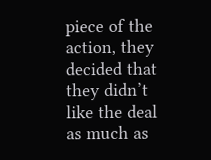piece of the action, they decided that they didn’t like the deal as much as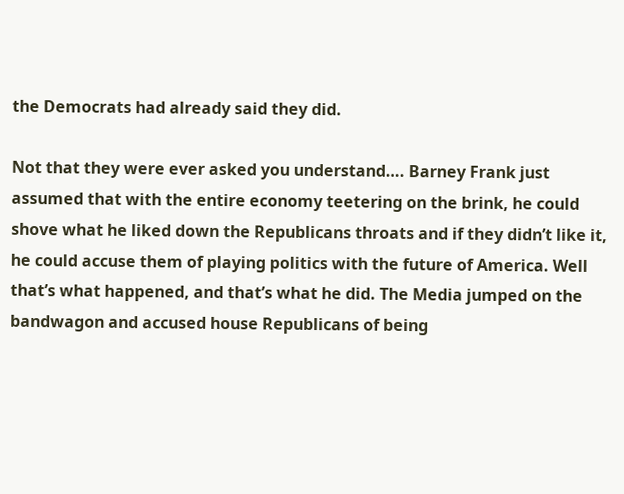the Democrats had already said they did.

Not that they were ever asked you understand…. Barney Frank just assumed that with the entire economy teetering on the brink, he could shove what he liked down the Republicans throats and if they didn’t like it, he could accuse them of playing politics with the future of America. Well that’s what happened, and that’s what he did. The Media jumped on the bandwagon and accused house Republicans of being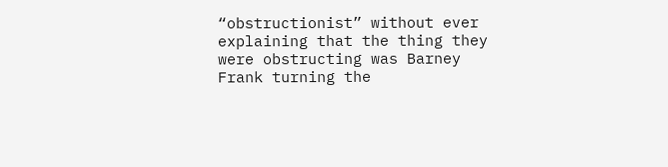“obstructionist” without ever explaining that the thing they were obstructing was Barney Frank turning the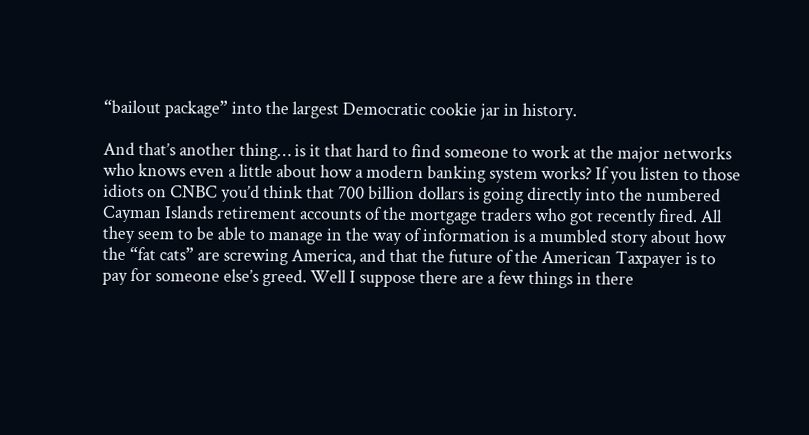“bailout package” into the largest Democratic cookie jar in history.

And that’s another thing… is it that hard to find someone to work at the major networks who knows even a little about how a modern banking system works? If you listen to those idiots on CNBC you’d think that 700 billion dollars is going directly into the numbered Cayman Islands retirement accounts of the mortgage traders who got recently fired. All they seem to be able to manage in the way of information is a mumbled story about how the “fat cats” are screwing America, and that the future of the American Taxpayer is to pay for someone else’s greed. Well I suppose there are a few things in there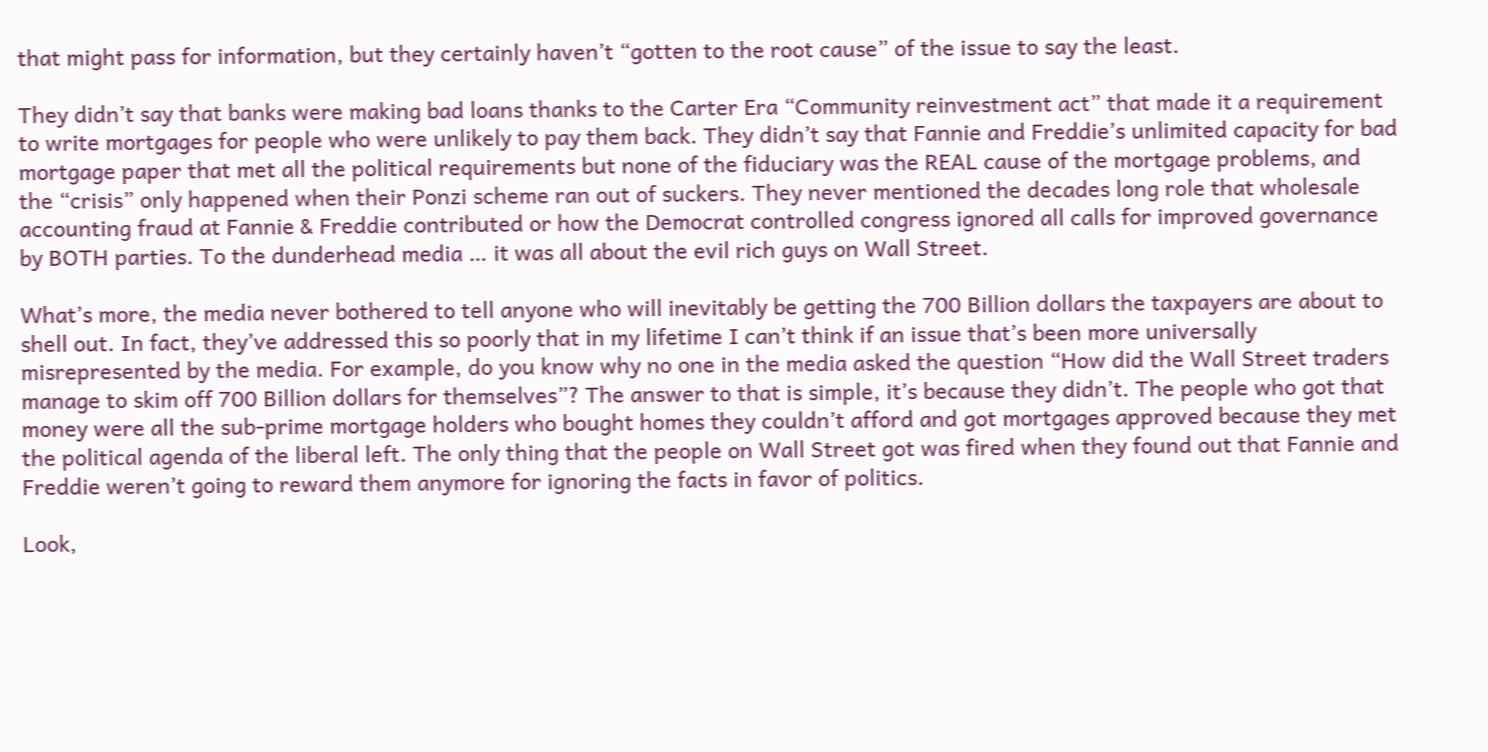that might pass for information, but they certainly haven’t “gotten to the root cause” of the issue to say the least.

They didn’t say that banks were making bad loans thanks to the Carter Era “Community reinvestment act” that made it a requirement to write mortgages for people who were unlikely to pay them back. They didn’t say that Fannie and Freddie’s unlimited capacity for bad mortgage paper that met all the political requirements but none of the fiduciary was the REAL cause of the mortgage problems, and the “crisis” only happened when their Ponzi scheme ran out of suckers. They never mentioned the decades long role that wholesale accounting fraud at Fannie & Freddie contributed or how the Democrat controlled congress ignored all calls for improved governance by BOTH parties. To the dunderhead media … it was all about the evil rich guys on Wall Street.

What’s more, the media never bothered to tell anyone who will inevitably be getting the 700 Billion dollars the taxpayers are about to shell out. In fact, they’ve addressed this so poorly that in my lifetime I can’t think if an issue that’s been more universally misrepresented by the media. For example, do you know why no one in the media asked the question “How did the Wall Street traders manage to skim off 700 Billion dollars for themselves”? The answer to that is simple, it’s because they didn’t. The people who got that money were all the sub-prime mortgage holders who bought homes they couldn’t afford and got mortgages approved because they met the political agenda of the liberal left. The only thing that the people on Wall Street got was fired when they found out that Fannie and Freddie weren’t going to reward them anymore for ignoring the facts in favor of politics.

Look,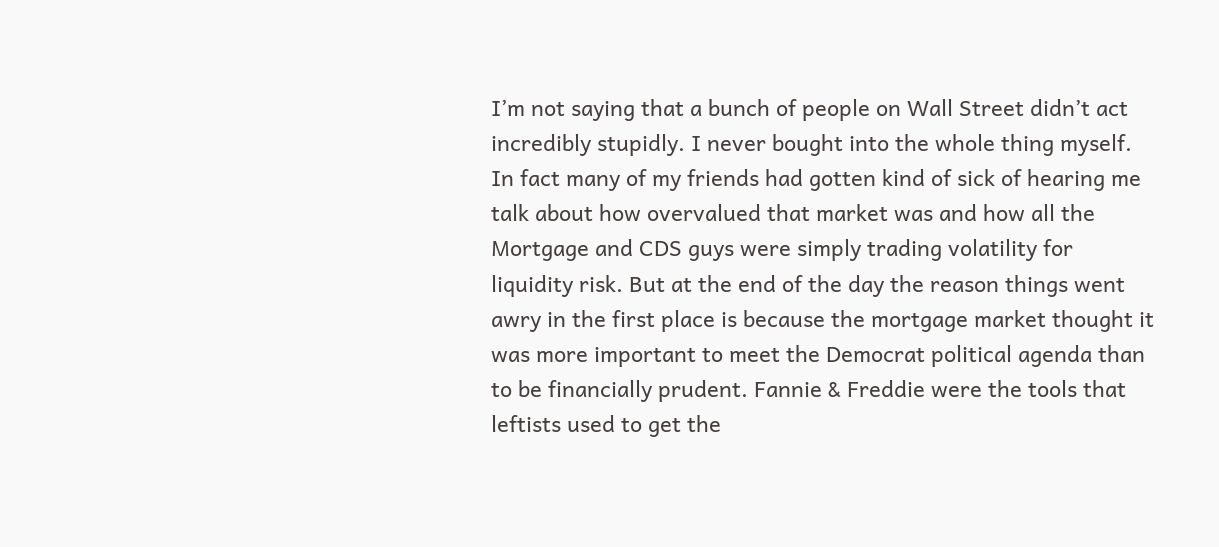I’m not saying that a bunch of people on Wall Street didn’t act incredibly stupidly. I never bought into the whole thing myself. In fact many of my friends had gotten kind of sick of hearing me talk about how overvalued that market was and how all the Mortgage and CDS guys were simply trading volatility for liquidity risk. But at the end of the day the reason things went awry in the first place is because the mortgage market thought it was more important to meet the Democrat political agenda than to be financially prudent. Fannie & Freddie were the tools that leftists used to get the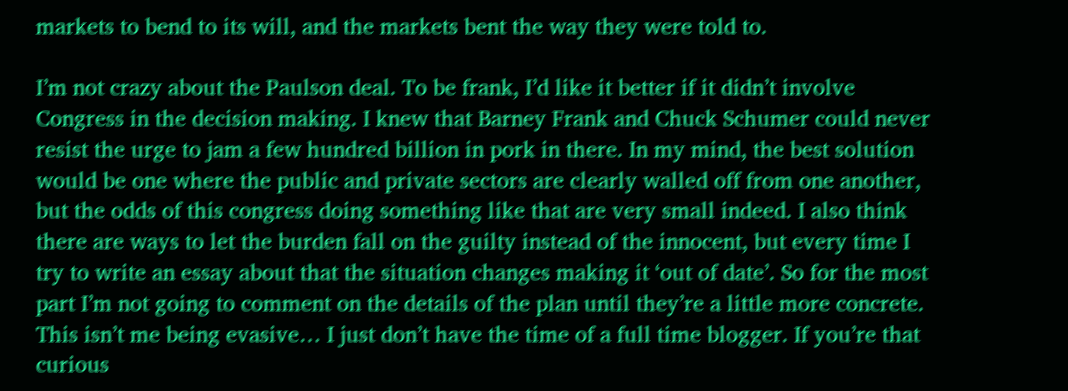markets to bend to its will, and the markets bent the way they were told to.

I’m not crazy about the Paulson deal. To be frank, I’d like it better if it didn’t involve Congress in the decision making. I knew that Barney Frank and Chuck Schumer could never resist the urge to jam a few hundred billion in pork in there. In my mind, the best solution would be one where the public and private sectors are clearly walled off from one another, but the odds of this congress doing something like that are very small indeed. I also think there are ways to let the burden fall on the guilty instead of the innocent, but every time I try to write an essay about that the situation changes making it ‘out of date’. So for the most part I’m not going to comment on the details of the plan until they’re a little more concrete. This isn’t me being evasive… I just don’t have the time of a full time blogger. If you’re that curious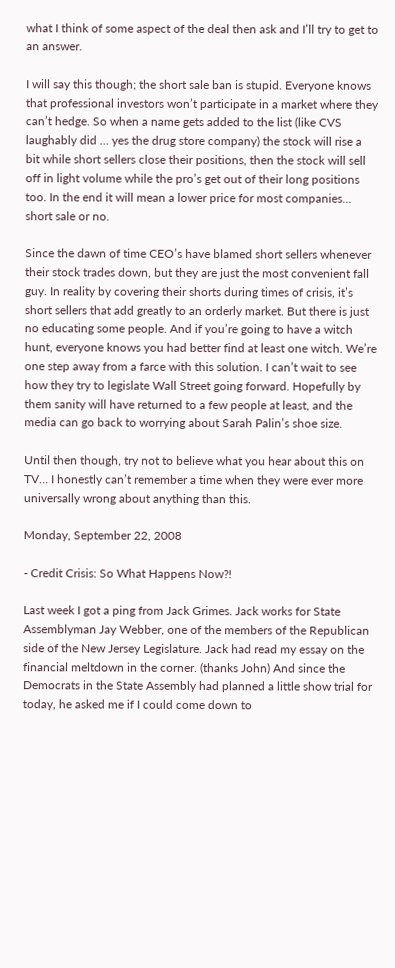what I think of some aspect of the deal then ask and I’ll try to get to an answer.

I will say this though; the short sale ban is stupid. Everyone knows that professional investors won’t participate in a market where they can’t hedge. So when a name gets added to the list (like CVS laughably did … yes the drug store company) the stock will rise a bit while short sellers close their positions, then the stock will sell off in light volume while the pro’s get out of their long positions too. In the end it will mean a lower price for most companies… short sale or no.

Since the dawn of time CEO’s have blamed short sellers whenever their stock trades down, but they are just the most convenient fall guy. In reality by covering their shorts during times of crisis, it’s short sellers that add greatly to an orderly market. But there is just no educating some people. And if you’re going to have a witch hunt, everyone knows you had better find at least one witch. We’re one step away from a farce with this solution. I can’t wait to see how they try to legislate Wall Street going forward. Hopefully by them sanity will have returned to a few people at least, and the media can go back to worrying about Sarah Palin’s shoe size.

Until then though, try not to believe what you hear about this on TV… I honestly can’t remember a time when they were ever more universally wrong about anything than this.

Monday, September 22, 2008

- Credit Crisis: So What Happens Now?!

Last week I got a ping from Jack Grimes. Jack works for State Assemblyman Jay Webber, one of the members of the Republican side of the New Jersey Legislature. Jack had read my essay on the financial meltdown in the corner. (thanks John) And since the Democrats in the State Assembly had planned a little show trial for today, he asked me if I could come down to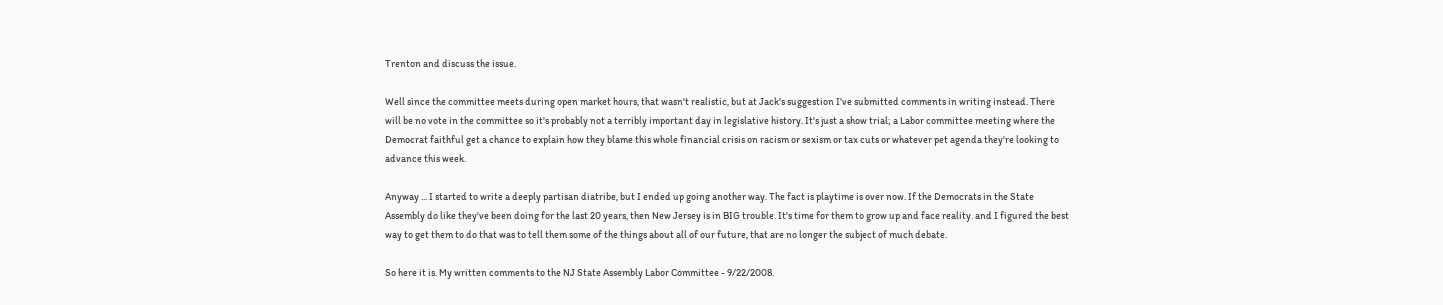Trenton and discuss the issue.

Well since the committee meets during open market hours, that wasn't realistic, but at Jack's suggestion I've submitted comments in writing instead. There will be no vote in the committee so it's probably not a terribly important day in legislative history. It's just a show trial; a Labor committee meeting where the Democrat faithful get a chance to explain how they blame this whole financial crisis on racism or sexism or tax cuts or whatever pet agenda they're looking to advance this week.

Anyway ... I started to write a deeply partisan diatribe, but I ended up going another way. The fact is playtime is over now. If the Democrats in the State Assembly do like they've been doing for the last 20 years, then New Jersey is in BIG trouble. It's time for them to grow up and face reality. and I figured the best way to get them to do that was to tell them some of the things about all of our future, that are no longer the subject of much debate.

So here it is. My written comments to the NJ State Assembly Labor Committee - 9/22/2008.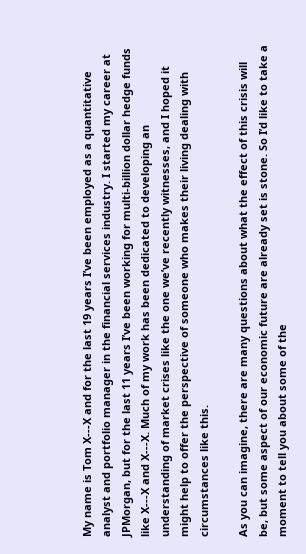My name is Tom X---X and for the last 19 years I’ve been employed as a quantitative analyst and portfolio manager in the financial services industry. I started my career at JPMorgan, but for the last 11 years I’ve been working for multi-billion dollar hedge funds like X---X and X---X. Much of my work has been dedicated to developing an understanding of market crises like the one we’ve recently witnesses, and I hoped it might help to offer the perspective of someone who makes their living dealing with circumstances like this.

As you can imagine, there are many questions about what the effect of this crisis will be, but some aspect of our economic future are already set is stone. So I’d like to take a moment to tell you about some of the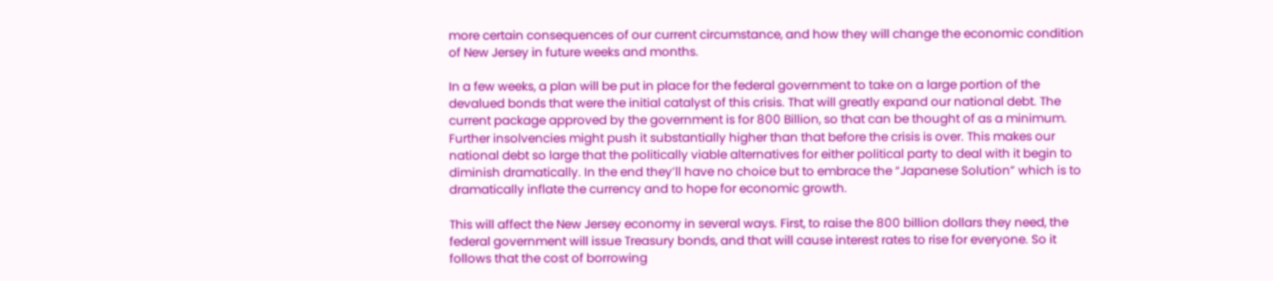more certain consequences of our current circumstance, and how they will change the economic condition of New Jersey in future weeks and months.

In a few weeks, a plan will be put in place for the federal government to take on a large portion of the devalued bonds that were the initial catalyst of this crisis. That will greatly expand our national debt. The current package approved by the government is for 800 Billion, so that can be thought of as a minimum. Further insolvencies might push it substantially higher than that before the crisis is over. This makes our national debt so large that the politically viable alternatives for either political party to deal with it begin to diminish dramatically. In the end they’ll have no choice but to embrace the “Japanese Solution” which is to dramatically inflate the currency and to hope for economic growth.

This will affect the New Jersey economy in several ways. First, to raise the 800 billion dollars they need, the federal government will issue Treasury bonds, and that will cause interest rates to rise for everyone. So it follows that the cost of borrowing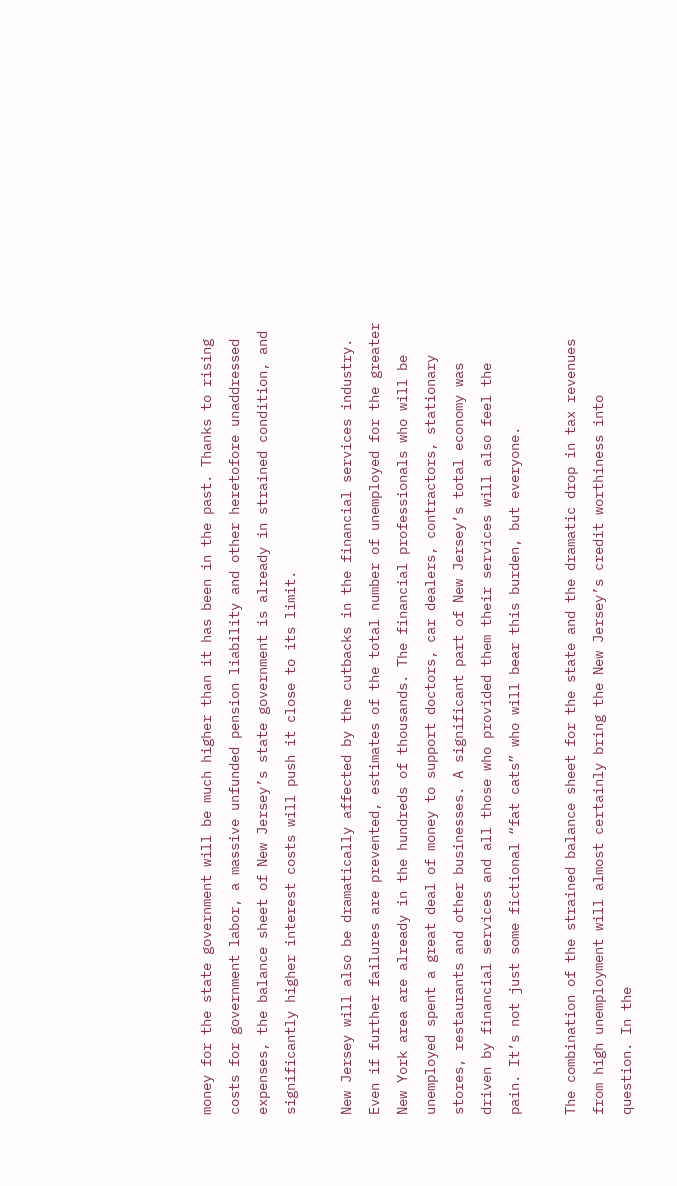money for the state government will be much higher than it has been in the past. Thanks to rising costs for government labor, a massive unfunded pension liability and other heretofore unaddressed expenses, the balance sheet of New Jersey’s state government is already in strained condition, and significantly higher interest costs will push it close to its limit.

New Jersey will also be dramatically affected by the cutbacks in the financial services industry. Even if further failures are prevented, estimates of the total number of unemployed for the greater New York area are already in the hundreds of thousands. The financial professionals who will be unemployed spent a great deal of money to support doctors, car dealers, contractors, stationary stores, restaurants and other businesses. A significant part of New Jersey’s total economy was driven by financial services and all those who provided them their services will also feel the pain. It’s not just some fictional “fat cats” who will bear this burden, but everyone.

The combination of the strained balance sheet for the state and the dramatic drop in tax revenues from high unemployment will almost certainly bring the New Jersey’s credit worthiness into question. In the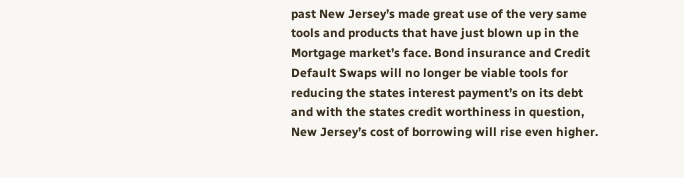past New Jersey’s made great use of the very same tools and products that have just blown up in the Mortgage market’s face. Bond insurance and Credit Default Swaps will no longer be viable tools for reducing the states interest payment’s on its debt and with the states credit worthiness in question, New Jersey’s cost of borrowing will rise even higher.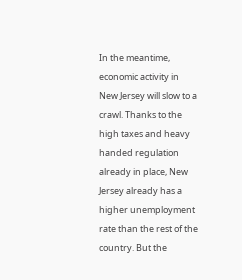In the meantime, economic activity in New Jersey will slow to a crawl. Thanks to the high taxes and heavy handed regulation already in place, New Jersey already has a higher unemployment rate than the rest of the country. But the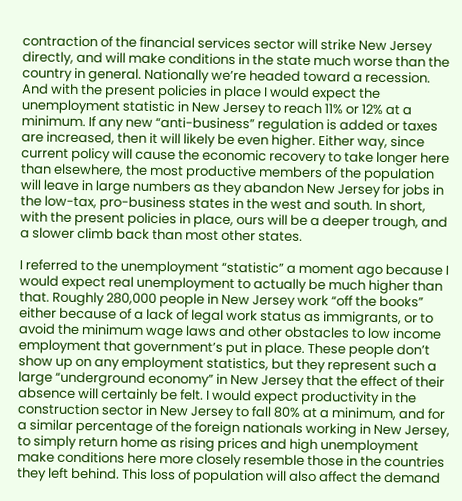contraction of the financial services sector will strike New Jersey directly, and will make conditions in the state much worse than the country in general. Nationally we’re headed toward a recession. And with the present policies in place I would expect the unemployment statistic in New Jersey to reach 11% or 12% at a minimum. If any new “anti-business” regulation is added or taxes are increased, then it will likely be even higher. Either way, since current policy will cause the economic recovery to take longer here than elsewhere, the most productive members of the population will leave in large numbers as they abandon New Jersey for jobs in the low-tax, pro-business states in the west and south. In short, with the present policies in place, ours will be a deeper trough, and a slower climb back than most other states.

I referred to the unemployment “statistic” a moment ago because I would expect real unemployment to actually be much higher than that. Roughly 280,000 people in New Jersey work “off the books” either because of a lack of legal work status as immigrants, or to avoid the minimum wage laws and other obstacles to low income employment that government’s put in place. These people don’t show up on any employment statistics, but they represent such a large “underground economy” in New Jersey that the effect of their absence will certainly be felt. I would expect productivity in the construction sector in New Jersey to fall 80% at a minimum, and for a similar percentage of the foreign nationals working in New Jersey, to simply return home as rising prices and high unemployment make conditions here more closely resemble those in the countries they left behind. This loss of population will also affect the demand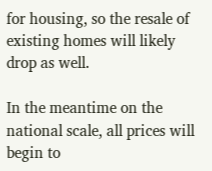for housing, so the resale of existing homes will likely drop as well.

In the meantime on the national scale, all prices will begin to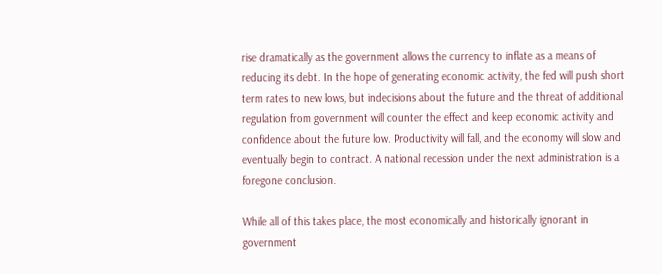rise dramatically as the government allows the currency to inflate as a means of reducing its debt. In the hope of generating economic activity, the fed will push short term rates to new lows, but indecisions about the future and the threat of additional regulation from government will counter the effect and keep economic activity and confidence about the future low. Productivity will fall, and the economy will slow and eventually begin to contract. A national recession under the next administration is a foregone conclusion.

While all of this takes place, the most economically and historically ignorant in government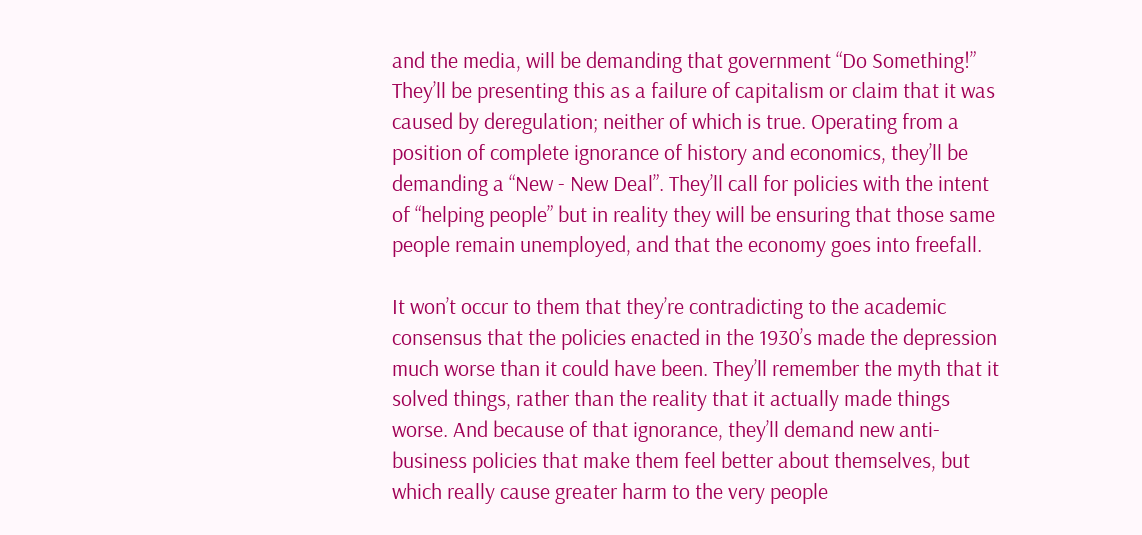and the media, will be demanding that government “Do Something!” They’ll be presenting this as a failure of capitalism or claim that it was caused by deregulation; neither of which is true. Operating from a position of complete ignorance of history and economics, they’ll be demanding a “New - New Deal”. They’ll call for policies with the intent of “helping people” but in reality they will be ensuring that those same people remain unemployed, and that the economy goes into freefall.

It won’t occur to them that they’re contradicting to the academic consensus that the policies enacted in the 1930’s made the depression much worse than it could have been. They’ll remember the myth that it solved things, rather than the reality that it actually made things worse. And because of that ignorance, they’ll demand new anti-business policies that make them feel better about themselves, but which really cause greater harm to the very people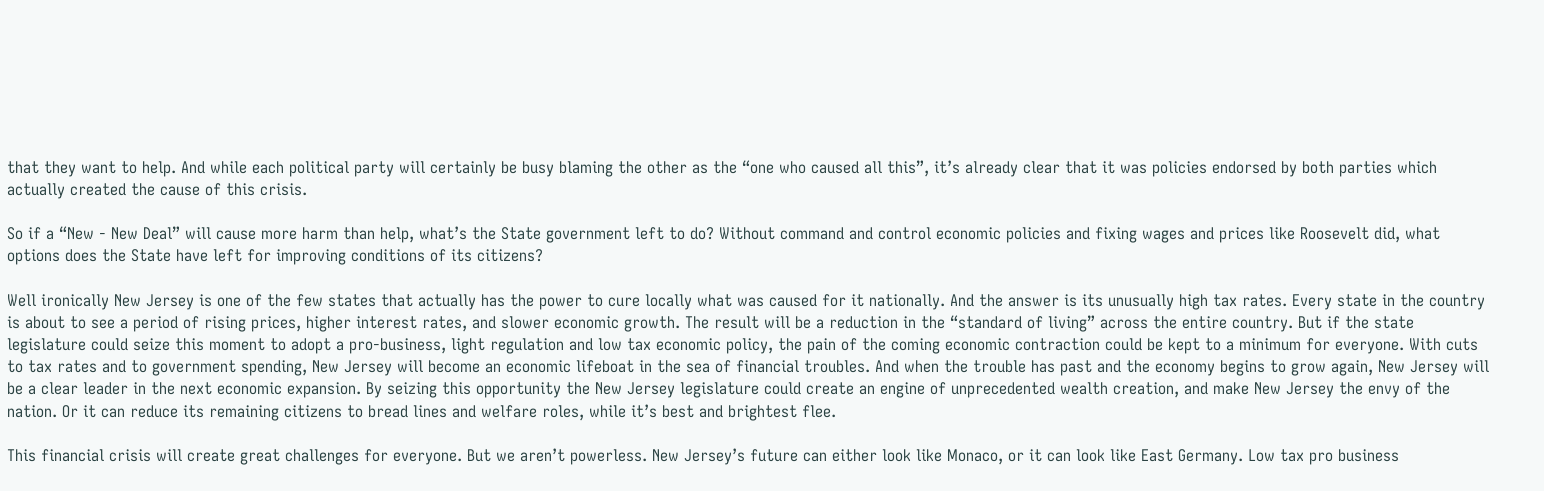that they want to help. And while each political party will certainly be busy blaming the other as the “one who caused all this”, it’s already clear that it was policies endorsed by both parties which actually created the cause of this crisis.

So if a “New - New Deal” will cause more harm than help, what’s the State government left to do? Without command and control economic policies and fixing wages and prices like Roosevelt did, what options does the State have left for improving conditions of its citizens?

Well ironically New Jersey is one of the few states that actually has the power to cure locally what was caused for it nationally. And the answer is its unusually high tax rates. Every state in the country is about to see a period of rising prices, higher interest rates, and slower economic growth. The result will be a reduction in the “standard of living” across the entire country. But if the state legislature could seize this moment to adopt a pro-business, light regulation and low tax economic policy, the pain of the coming economic contraction could be kept to a minimum for everyone. With cuts to tax rates and to government spending, New Jersey will become an economic lifeboat in the sea of financial troubles. And when the trouble has past and the economy begins to grow again, New Jersey will be a clear leader in the next economic expansion. By seizing this opportunity the New Jersey legislature could create an engine of unprecedented wealth creation, and make New Jersey the envy of the nation. Or it can reduce its remaining citizens to bread lines and welfare roles, while it’s best and brightest flee.

This financial crisis will create great challenges for everyone. But we aren’t powerless. New Jersey’s future can either look like Monaco, or it can look like East Germany. Low tax pro business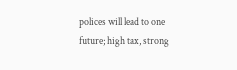polices will lead to one future; high tax, strong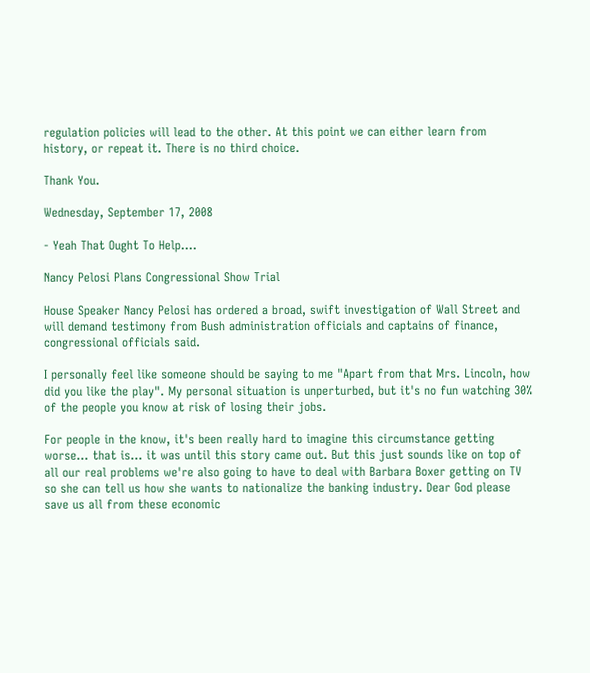regulation policies will lead to the other. At this point we can either learn from history, or repeat it. There is no third choice.

Thank You.

Wednesday, September 17, 2008

- Yeah That Ought To Help....

Nancy Pelosi Plans Congressional Show Trial

House Speaker Nancy Pelosi has ordered a broad, swift investigation of Wall Street and will demand testimony from Bush administration officials and captains of finance, congressional officials said.

I personally feel like someone should be saying to me "Apart from that Mrs. Lincoln, how did you like the play". My personal situation is unperturbed, but it's no fun watching 30% of the people you know at risk of losing their jobs.

For people in the know, it's been really hard to imagine this circumstance getting worse... that is... it was until this story came out. But this just sounds like on top of all our real problems we're also going to have to deal with Barbara Boxer getting on TV so she can tell us how she wants to nationalize the banking industry. Dear God please save us all from these economic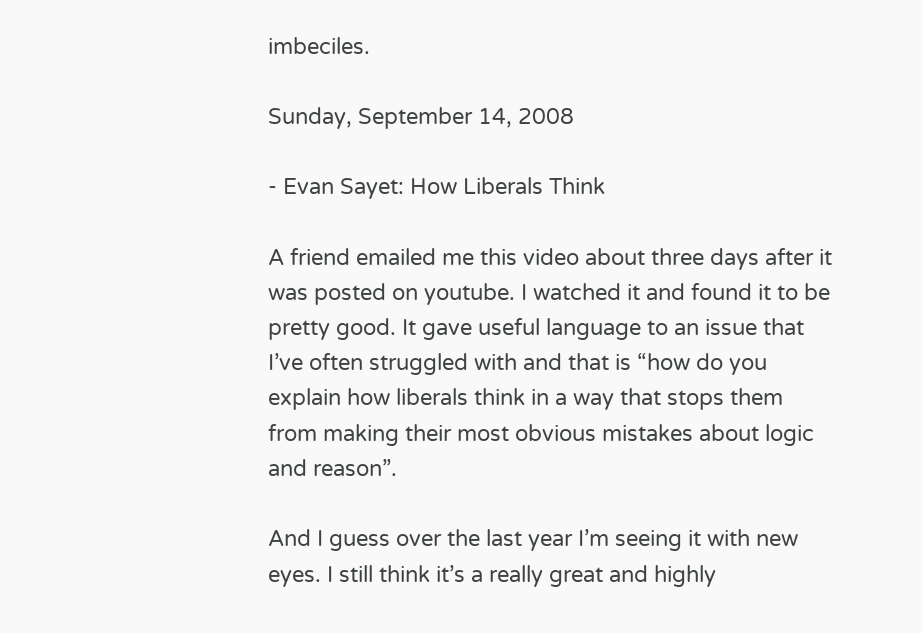imbeciles.

Sunday, September 14, 2008

- Evan Sayet: How Liberals Think

A friend emailed me this video about three days after it was posted on youtube. I watched it and found it to be pretty good. It gave useful language to an issue that I’ve often struggled with and that is “how do you explain how liberals think in a way that stops them from making their most obvious mistakes about logic and reason”.

And I guess over the last year I’m seeing it with new eyes. I still think it’s a really great and highly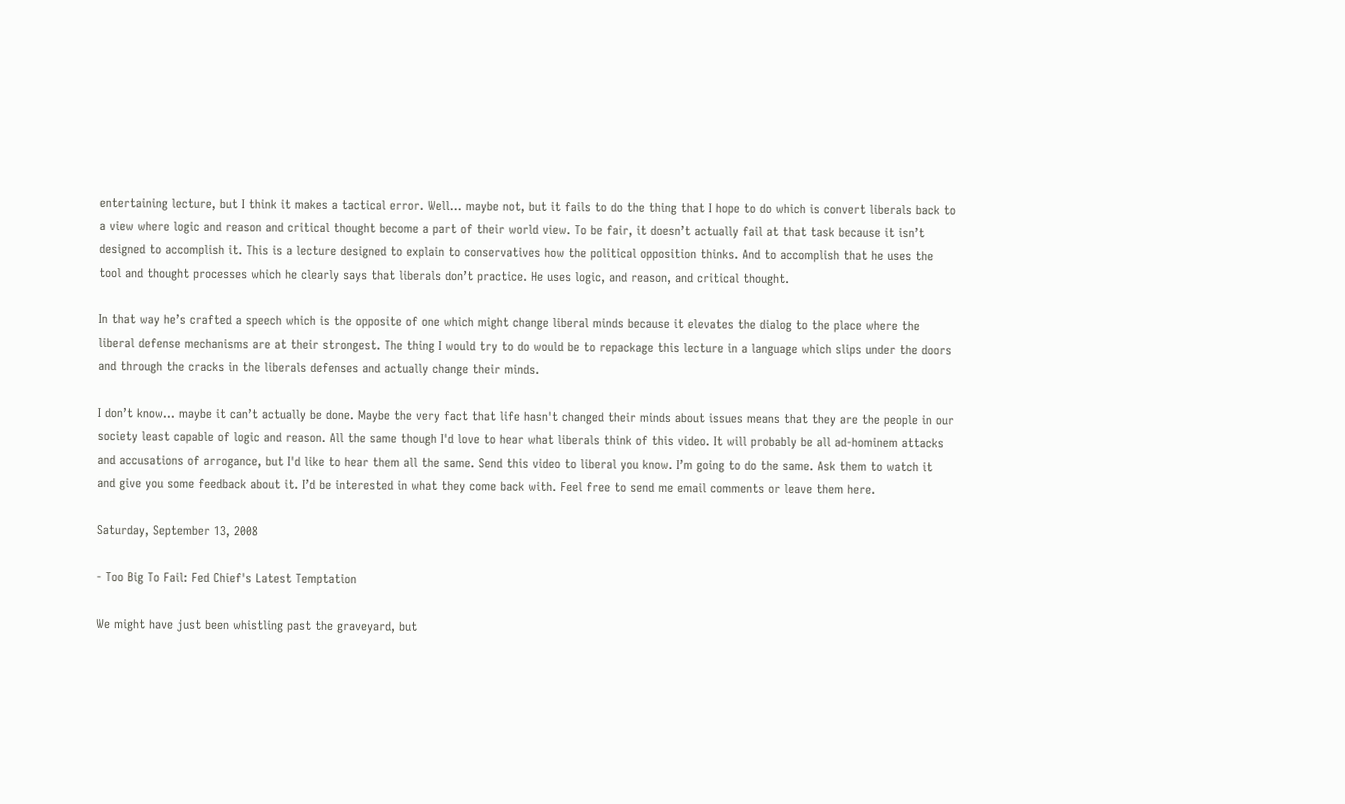entertaining lecture, but I think it makes a tactical error. Well… maybe not, but it fails to do the thing that I hope to do which is convert liberals back to a view where logic and reason and critical thought become a part of their world view. To be fair, it doesn’t actually fail at that task because it isn’t designed to accomplish it. This is a lecture designed to explain to conservatives how the political opposition thinks. And to accomplish that he uses the tool and thought processes which he clearly says that liberals don’t practice. He uses logic, and reason, and critical thought.

In that way he’s crafted a speech which is the opposite of one which might change liberal minds because it elevates the dialog to the place where the liberal defense mechanisms are at their strongest. The thing I would try to do would be to repackage this lecture in a language which slips under the doors and through the cracks in the liberals defenses and actually change their minds.

I don’t know… maybe it can’t actually be done. Maybe the very fact that life hasn't changed their minds about issues means that they are the people in our society least capable of logic and reason. All the same though I'd love to hear what liberals think of this video. It will probably be all ad-hominem attacks and accusations of arrogance, but I'd like to hear them all the same. Send this video to liberal you know. I’m going to do the same. Ask them to watch it and give you some feedback about it. I’d be interested in what they come back with. Feel free to send me email comments or leave them here.

Saturday, September 13, 2008

- Too Big To Fail: Fed Chief's Latest Temptation

We might have just been whistling past the graveyard, but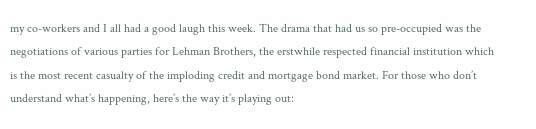my co-workers and I all had a good laugh this week. The drama that had us so pre-occupied was the negotiations of various parties for Lehman Brothers, the erstwhile respected financial institution which is the most recent casualty of the imploding credit and mortgage bond market. For those who don’t understand what’s happening, here’s the way it’s playing out: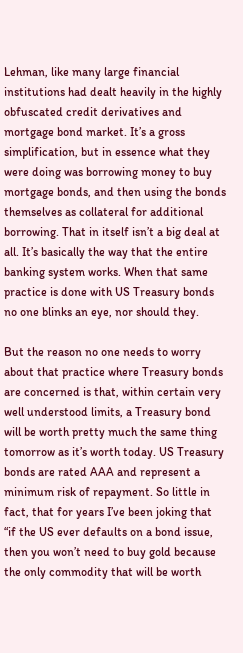Lehman, like many large financial institutions had dealt heavily in the highly obfuscated credit derivatives and mortgage bond market. It’s a gross simplification, but in essence what they were doing was borrowing money to buy mortgage bonds, and then using the bonds themselves as collateral for additional borrowing. That in itself isn’t a big deal at all. It’s basically the way that the entire banking system works. When that same practice is done with US Treasury bonds no one blinks an eye, nor should they.

But the reason no one needs to worry about that practice where Treasury bonds are concerned is that, within certain very well understood limits, a Treasury bond will be worth pretty much the same thing tomorrow as it’s worth today. US Treasury bonds are rated AAA and represent a minimum risk of repayment. So little in fact, that for years I’ve been joking that “if the US ever defaults on a bond issue, then you won’t need to buy gold because the only commodity that will be worth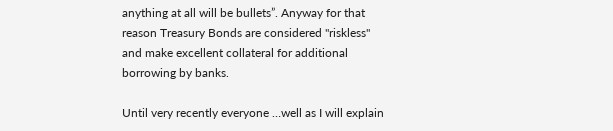anything at all will be bullets”. Anyway for that reason Treasury Bonds are considered "riskless" and make excellent collateral for additional borrowing by banks.

Until very recently everyone …well as I will explain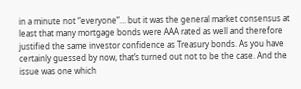in a minute not “everyone”… but it was the general market consensus at least that many mortgage bonds were AAA rated as well and therefore justified the same investor confidence as Treasury bonds. As you have certainly guessed by now, that’s turned out not to be the case. And the issue was one which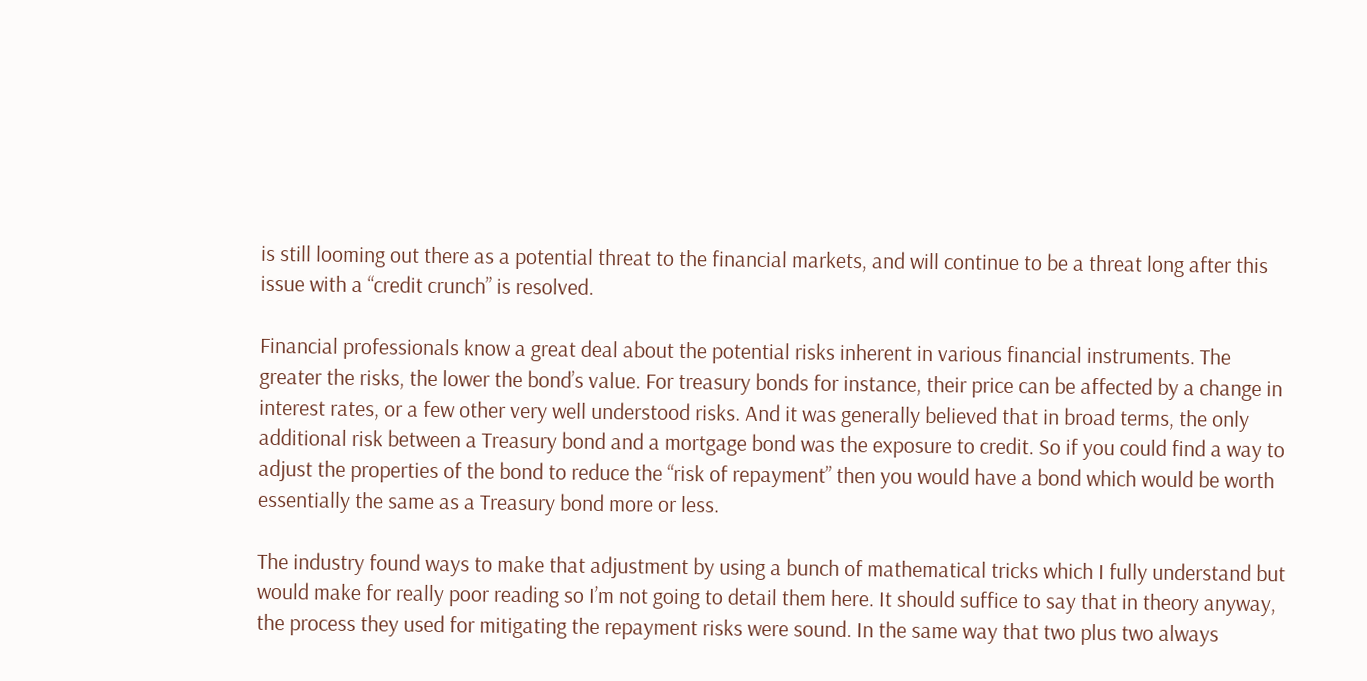is still looming out there as a potential threat to the financial markets, and will continue to be a threat long after this issue with a “credit crunch” is resolved.

Financial professionals know a great deal about the potential risks inherent in various financial instruments. The greater the risks, the lower the bond’s value. For treasury bonds for instance, their price can be affected by a change in interest rates, or a few other very well understood risks. And it was generally believed that in broad terms, the only additional risk between a Treasury bond and a mortgage bond was the exposure to credit. So if you could find a way to adjust the properties of the bond to reduce the “risk of repayment” then you would have a bond which would be worth essentially the same as a Treasury bond more or less.

The industry found ways to make that adjustment by using a bunch of mathematical tricks which I fully understand but would make for really poor reading so I’m not going to detail them here. It should suffice to say that in theory anyway, the process they used for mitigating the repayment risks were sound. In the same way that two plus two always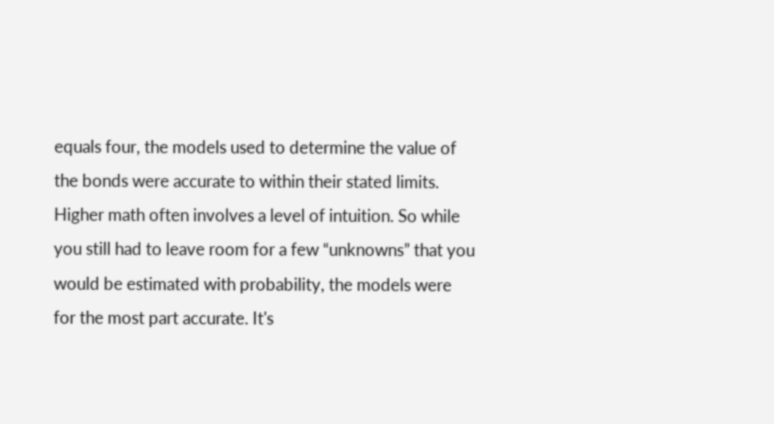equals four, the models used to determine the value of the bonds were accurate to within their stated limits. Higher math often involves a level of intuition. So while you still had to leave room for a few “unknowns” that you would be estimated with probability, the models were for the most part accurate. It's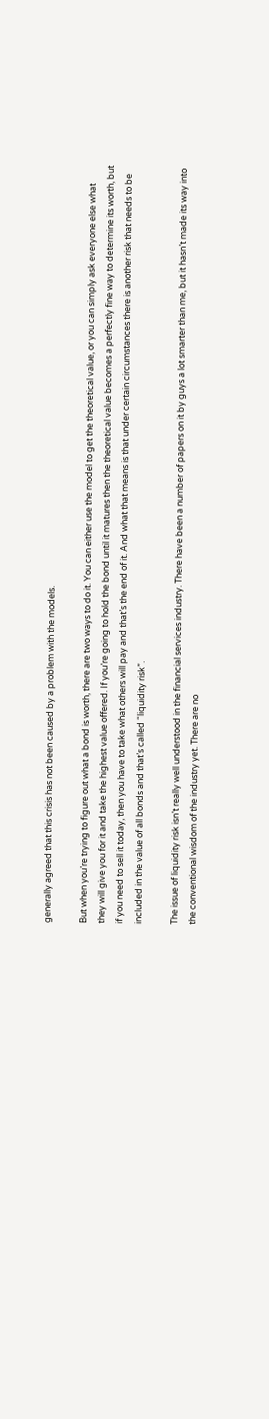generally agreed that this crisis has not been caused by a problem with the models.

But when you’re trying to figure out what a bond is worth, there are two ways to do it. You can either use the model to get the theoretical value, or you can simply ask everyone else what they will give you for it and take the highest value offered. If you’re going to hold the bond until it matures then the theoretical value becomes a perfectly fine way to determine its worth, but if you need to sell it today, then you have to take what others will pay and that’s the end of it. And what that means is that under certain circumstances there is another risk that needs to be included in the value of all bonds and that’s called “liquidity risk”.

The issue of liquidity risk isn’t really well understood in the financial services industry. There have been a number of papers on it by guys a lot smarter than me, but it hasn’t made its way into the conventional wisdom of the industry yet. There are no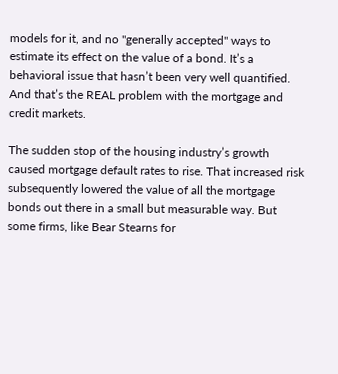models for it, and no "generally accepted" ways to estimate its effect on the value of a bond. It’s a behavioral issue that hasn’t been very well quantified. And that’s the REAL problem with the mortgage and credit markets.

The sudden stop of the housing industry’s growth caused mortgage default rates to rise. That increased risk subsequently lowered the value of all the mortgage bonds out there in a small but measurable way. But some firms, like Bear Stearns for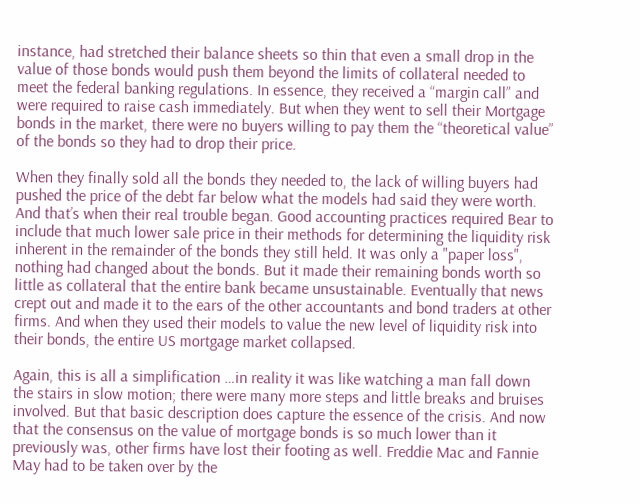instance, had stretched their balance sheets so thin that even a small drop in the value of those bonds would push them beyond the limits of collateral needed to meet the federal banking regulations. In essence, they received a “margin call” and were required to raise cash immediately. But when they went to sell their Mortgage bonds in the market, there were no buyers willing to pay them the “theoretical value” of the bonds so they had to drop their price.

When they finally sold all the bonds they needed to, the lack of willing buyers had pushed the price of the debt far below what the models had said they were worth. And that’s when their real trouble began. Good accounting practices required Bear to include that much lower sale price in their methods for determining the liquidity risk inherent in the remainder of the bonds they still held. It was only a "paper loss", nothing had changed about the bonds. But it made their remaining bonds worth so little as collateral that the entire bank became unsustainable. Eventually that news crept out and made it to the ears of the other accountants and bond traders at other firms. And when they used their models to value the new level of liquidity risk into their bonds, the entire US mortgage market collapsed.

Again, this is all a simplification …in reality it was like watching a man fall down the stairs in slow motion; there were many more steps and little breaks and bruises involved. But that basic description does capture the essence of the crisis. And now that the consensus on the value of mortgage bonds is so much lower than it previously was, other firms have lost their footing as well. Freddie Mac and Fannie May had to be taken over by the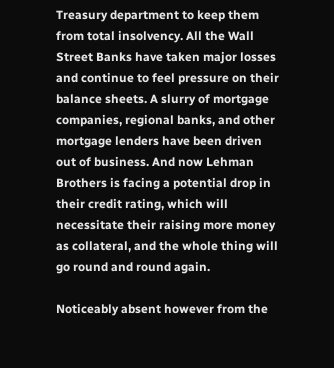Treasury department to keep them from total insolvency. All the Wall Street Banks have taken major losses and continue to feel pressure on their balance sheets. A slurry of mortgage companies, regional banks, and other mortgage lenders have been driven out of business. And now Lehman Brothers is facing a potential drop in their credit rating, which will necessitate their raising more money as collateral, and the whole thing will go round and round again.

Noticeably absent however from the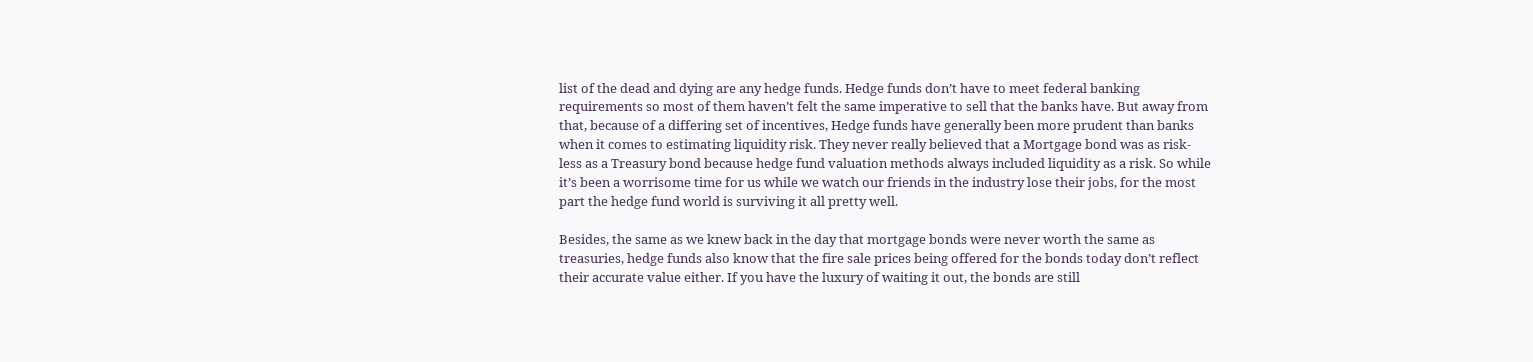list of the dead and dying are any hedge funds. Hedge funds don’t have to meet federal banking requirements so most of them haven’t felt the same imperative to sell that the banks have. But away from that, because of a differing set of incentives, Hedge funds have generally been more prudent than banks when it comes to estimating liquidity risk. They never really believed that a Mortgage bond was as risk-less as a Treasury bond because hedge fund valuation methods always included liquidity as a risk. So while it’s been a worrisome time for us while we watch our friends in the industry lose their jobs, for the most part the hedge fund world is surviving it all pretty well.

Besides, the same as we knew back in the day that mortgage bonds were never worth the same as treasuries, hedge funds also know that the fire sale prices being offered for the bonds today don’t reflect their accurate value either. If you have the luxury of waiting it out, the bonds are still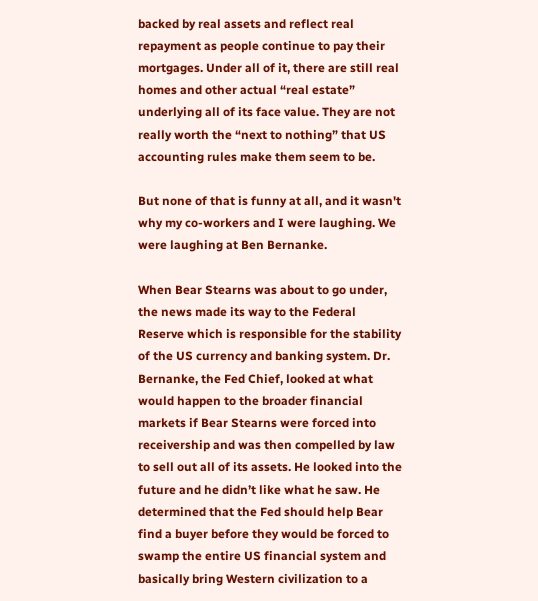backed by real assets and reflect real repayment as people continue to pay their mortgages. Under all of it, there are still real homes and other actual “real estate” underlying all of its face value. They are not really worth the “next to nothing” that US accounting rules make them seem to be.

But none of that is funny at all, and it wasn't why my co-workers and I were laughing. We were laughing at Ben Bernanke.

When Bear Stearns was about to go under, the news made its way to the Federal Reserve which is responsible for the stability of the US currency and banking system. Dr. Bernanke, the Fed Chief, looked at what would happen to the broader financial markets if Bear Stearns were forced into receivership and was then compelled by law to sell out all of its assets. He looked into the future and he didn’t like what he saw. He determined that the Fed should help Bear find a buyer before they would be forced to swamp the entire US financial system and basically bring Western civilization to a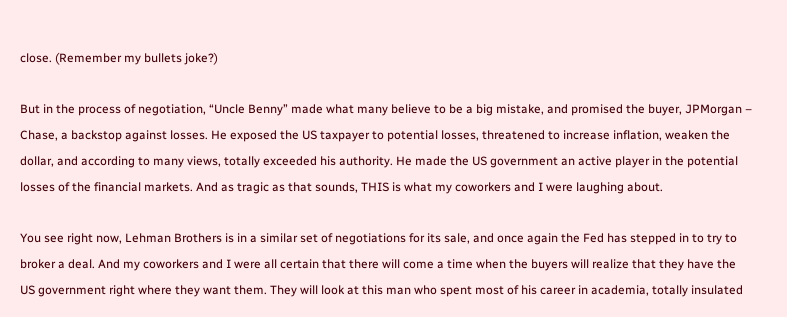close. (Remember my bullets joke?)

But in the process of negotiation, “Uncle Benny” made what many believe to be a big mistake, and promised the buyer, JPMorgan – Chase, a backstop against losses. He exposed the US taxpayer to potential losses, threatened to increase inflation, weaken the dollar, and according to many views, totally exceeded his authority. He made the US government an active player in the potential losses of the financial markets. And as tragic as that sounds, THIS is what my coworkers and I were laughing about.

You see right now, Lehman Brothers is in a similar set of negotiations for its sale, and once again the Fed has stepped in to try to broker a deal. And my coworkers and I were all certain that there will come a time when the buyers will realize that they have the US government right where they want them. They will look at this man who spent most of his career in academia, totally insulated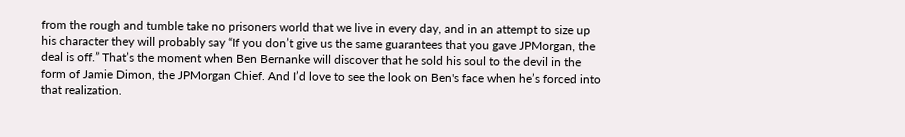from the rough and tumble take no prisoners world that we live in every day, and in an attempt to size up his character they will probably say “If you don’t give us the same guarantees that you gave JPMorgan, the deal is off.” That’s the moment when Ben Bernanke will discover that he sold his soul to the devil in the form of Jamie Dimon, the JPMorgan Chief. And I’d love to see the look on Ben's face when he’s forced into that realization.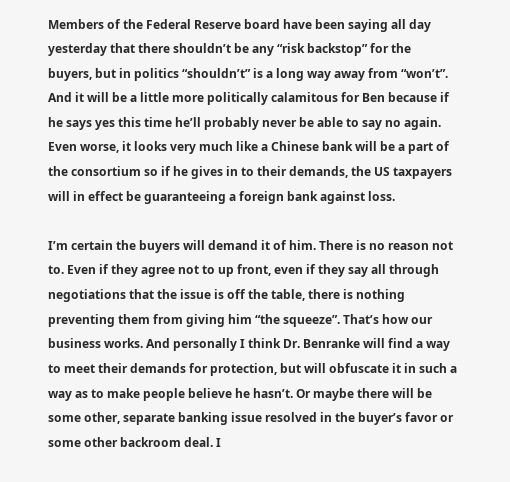Members of the Federal Reserve board have been saying all day yesterday that there shouldn’t be any “risk backstop” for the buyers, but in politics “shouldn’t” is a long way away from “won’t”. And it will be a little more politically calamitous for Ben because if he says yes this time he’ll probably never be able to say no again. Even worse, it looks very much like a Chinese bank will be a part of the consortium so if he gives in to their demands, the US taxpayers will in effect be guaranteeing a foreign bank against loss.

I’m certain the buyers will demand it of him. There is no reason not to. Even if they agree not to up front, even if they say all through negotiations that the issue is off the table, there is nothing preventing them from giving him “the squeeze”. That’s how our business works. And personally I think Dr. Benranke will find a way to meet their demands for protection, but will obfuscate it in such a way as to make people believe he hasn’t. Or maybe there will be some other, separate banking issue resolved in the buyer’s favor or some other backroom deal. I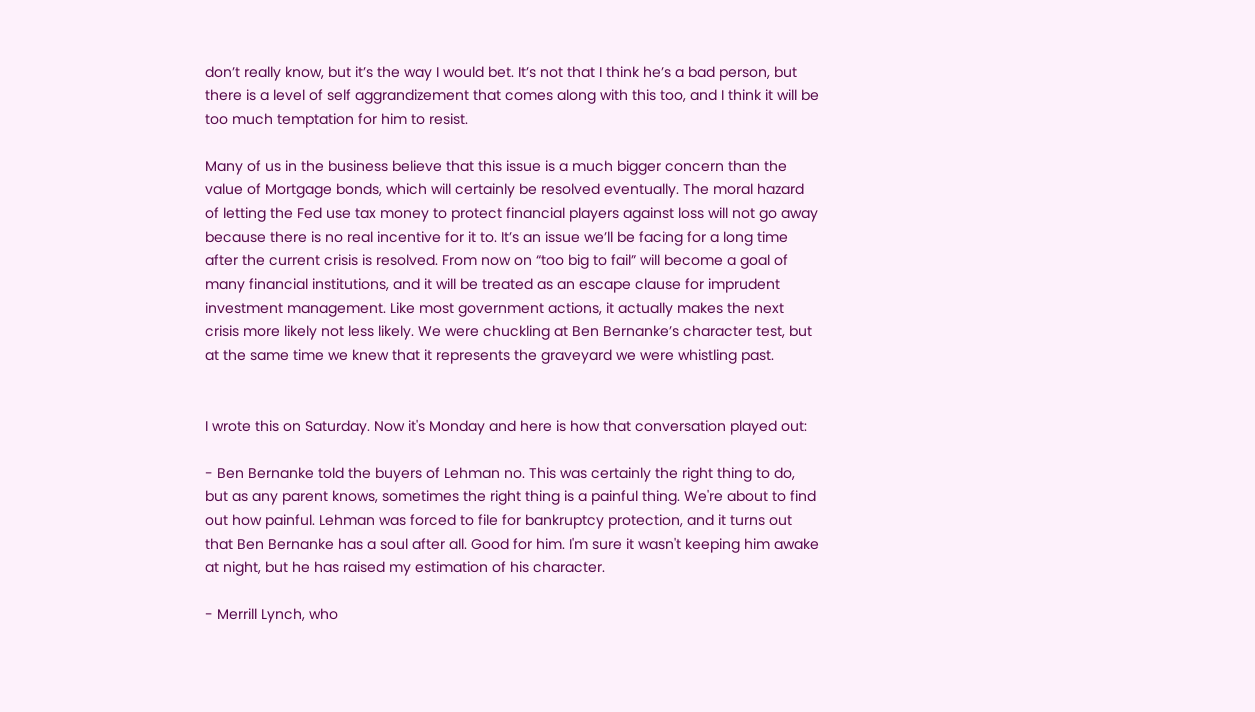don’t really know, but it’s the way I would bet. It’s not that I think he’s a bad person, but there is a level of self aggrandizement that comes along with this too, and I think it will be too much temptation for him to resist.

Many of us in the business believe that this issue is a much bigger concern than the value of Mortgage bonds, which will certainly be resolved eventually. The moral hazard of letting the Fed use tax money to protect financial players against loss will not go away because there is no real incentive for it to. It’s an issue we’ll be facing for a long time after the current crisis is resolved. From now on “too big to fail” will become a goal of many financial institutions, and it will be treated as an escape clause for imprudent investment management. Like most government actions, it actually makes the next crisis more likely not less likely. We were chuckling at Ben Bernanke’s character test, but at the same time we knew that it represents the graveyard we were whistling past.


I wrote this on Saturday. Now it's Monday and here is how that conversation played out:

- Ben Bernanke told the buyers of Lehman no. This was certainly the right thing to do, but as any parent knows, sometimes the right thing is a painful thing. We're about to find out how painful. Lehman was forced to file for bankruptcy protection, and it turns out that Ben Bernanke has a soul after all. Good for him. I'm sure it wasn't keeping him awake at night, but he has raised my estimation of his character.

- Merrill Lynch, who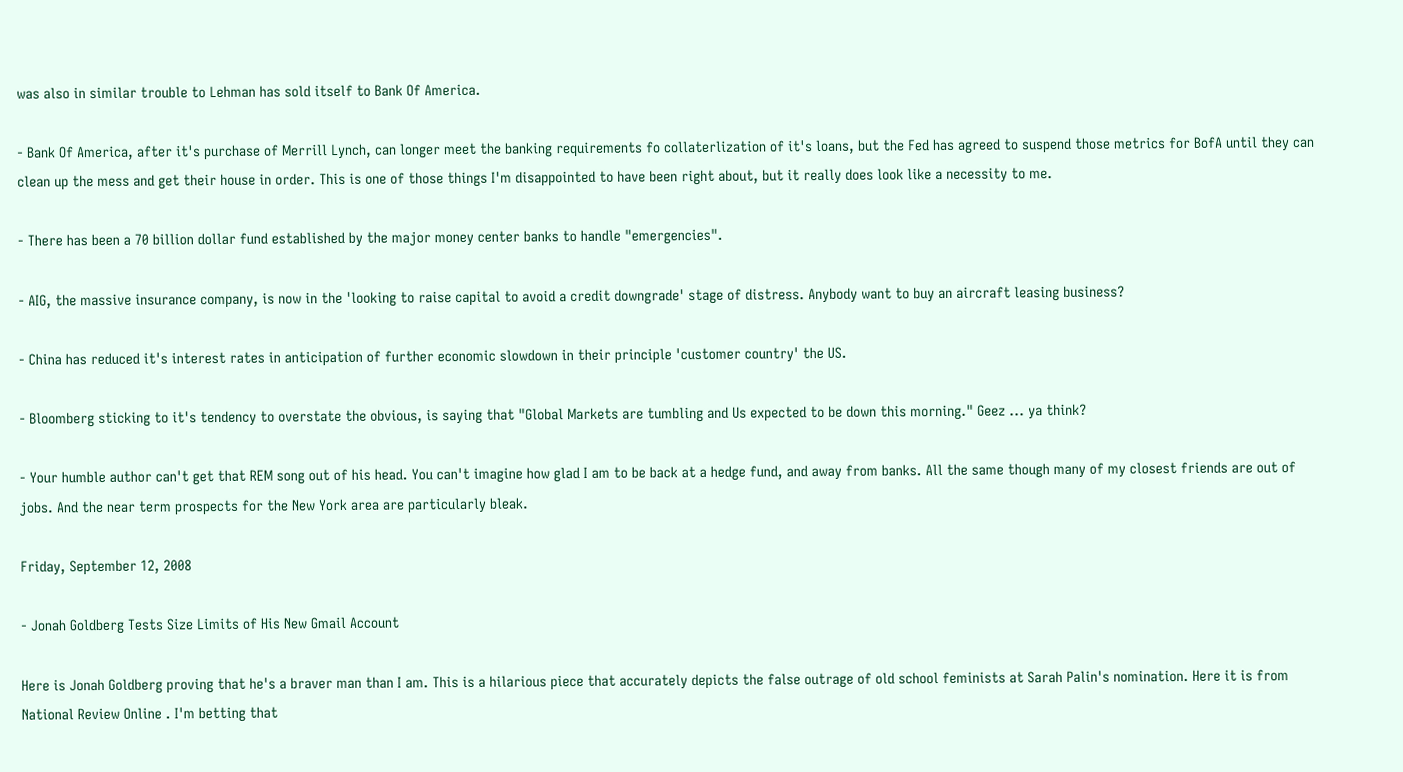was also in similar trouble to Lehman has sold itself to Bank Of America.

- Bank Of America, after it's purchase of Merrill Lynch, can longer meet the banking requirements fo collaterlization of it's loans, but the Fed has agreed to suspend those metrics for BofA until they can clean up the mess and get their house in order. This is one of those things I'm disappointed to have been right about, but it really does look like a necessity to me.

- There has been a 70 billion dollar fund established by the major money center banks to handle "emergencies".

- AIG, the massive insurance company, is now in the 'looking to raise capital to avoid a credit downgrade' stage of distress. Anybody want to buy an aircraft leasing business?

- China has reduced it's interest rates in anticipation of further economic slowdown in their principle 'customer country' the US.

- Bloomberg sticking to it's tendency to overstate the obvious, is saying that "Global Markets are tumbling and Us expected to be down this morning." Geez ... ya think?

- Your humble author can't get that REM song out of his head. You can't imagine how glad I am to be back at a hedge fund, and away from banks. All the same though many of my closest friends are out of jobs. And the near term prospects for the New York area are particularly bleak.

Friday, September 12, 2008

- Jonah Goldberg Tests Size Limits of His New Gmail Account

Here is Jonah Goldberg proving that he's a braver man than I am. This is a hilarious piece that accurately depicts the false outrage of old school feminists at Sarah Palin's nomination. Here it is from National Review Online . I'm betting that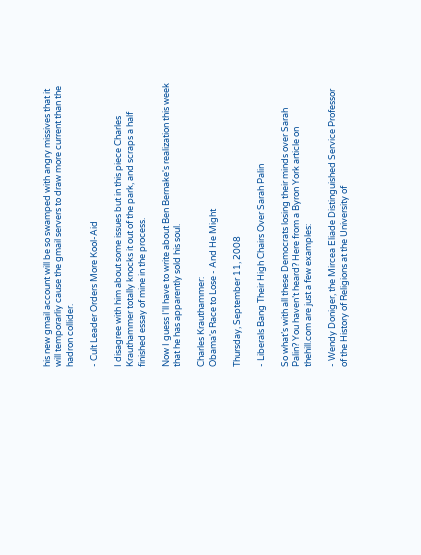his new gmail account will be so swamped with angry missives that it will temporarliy cause the gmail servers to draw more current than the hadron collider.

- Cult Leader Orders More Kool-Aid

I disagree with him about some issues but in this piece Charles Krauthammer totally knocks it out of the park, and scraps a half finished essay of mine in the process.

Now I guess I'll have to write about Ben Bernake's realization this week that he has apparently sold his soul.

Charles Krauthammer:
Obama's Race to Lose - And He Might

Thursday, September 11, 2008

- Liberals Bang Their High Chairs Over Sarah Palin

So what’s with all these Democrats losing their minds over Sarah Palin? You haven’t heard? Here from a Byron York article on thehill.com are just a few examples:

- Wendy Doniger, the Mircea Eliade Distinguished Service Professor of the History of Religions at the University of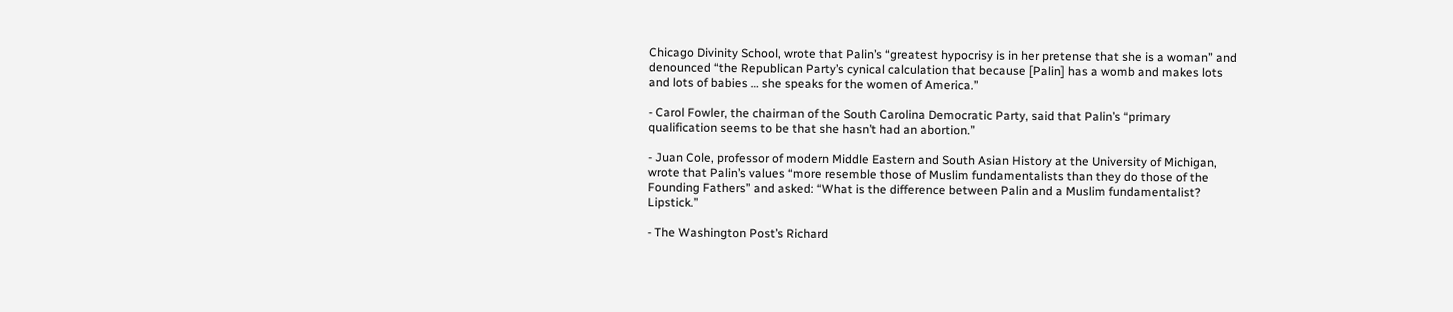Chicago Divinity School, wrote that Palin’s “greatest hypocrisy is in her pretense that she is a woman” and denounced “the Republican Party’s cynical calculation that because [Palin] has a womb and makes lots and lots of babies … she speaks for the women of America.”

- Carol Fowler, the chairman of the South Carolina Democratic Party, said that Palin’s “primary qualification seems to be that she hasn’t had an abortion.”

- Juan Cole, professor of modern Middle Eastern and South Asian History at the University of Michigan, wrote that Palin’s values “more resemble those of Muslim fundamentalists than they do those of the Founding Fathers” and asked: “What is the difference between Palin and a Muslim fundamentalist? Lipstick.”

- The Washington Post’s Richard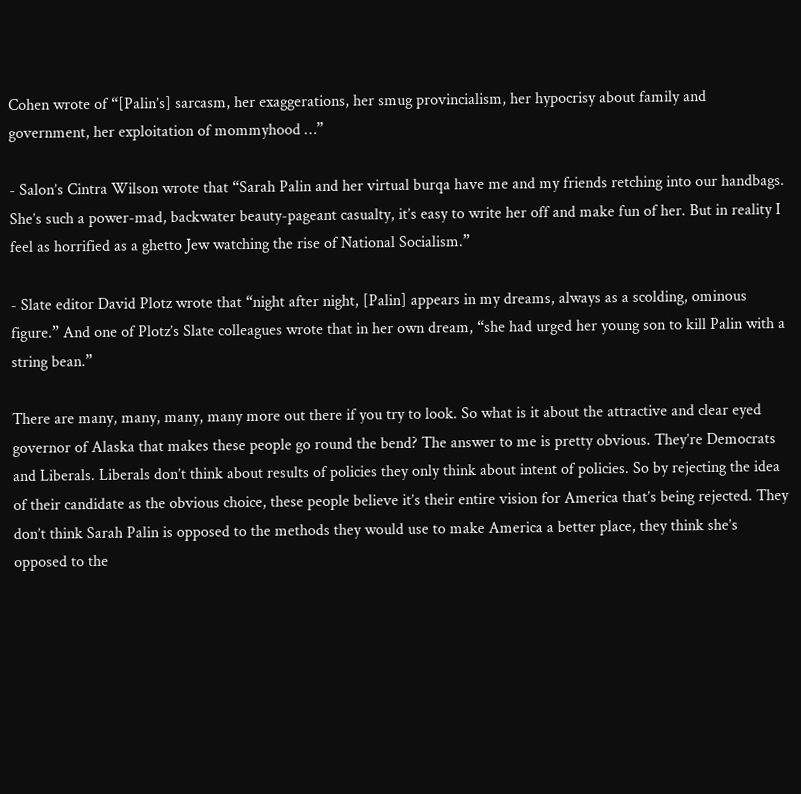Cohen wrote of “[Palin’s] sarcasm, her exaggerations, her smug provincialism, her hypocrisy about family and government, her exploitation of mommyhood …”

- Salon’s Cintra Wilson wrote that “Sarah Palin and her virtual burqa have me and my friends retching into our handbags. She’s such a power-mad, backwater beauty-pageant casualty, it’s easy to write her off and make fun of her. But in reality I feel as horrified as a ghetto Jew watching the rise of National Socialism.”

- Slate editor David Plotz wrote that “night after night, [Palin] appears in my dreams, always as a scolding, ominous figure.” And one of Plotz’s Slate colleagues wrote that in her own dream, “she had urged her young son to kill Palin with a string bean.”

There are many, many, many, many more out there if you try to look. So what is it about the attractive and clear eyed governor of Alaska that makes these people go round the bend? The answer to me is pretty obvious. They’re Democrats and Liberals. Liberals don’t think about results of policies they only think about intent of policies. So by rejecting the idea of their candidate as the obvious choice, these people believe it’s their entire vision for America that’s being rejected. They don’t think Sarah Palin is opposed to the methods they would use to make America a better place, they think she’s opposed to the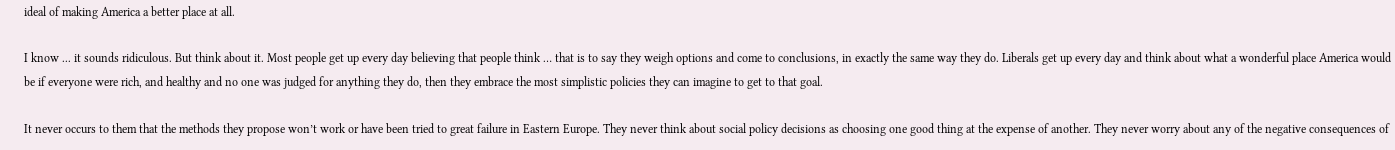ideal of making America a better place at all.

I know ... it sounds ridiculous. But think about it. Most people get up every day believing that people think … that is to say they weigh options and come to conclusions, in exactly the same way they do. Liberals get up every day and think about what a wonderful place America would be if everyone were rich, and healthy and no one was judged for anything they do, then they embrace the most simplistic policies they can imagine to get to that goal.

It never occurs to them that the methods they propose won’t work or have been tried to great failure in Eastern Europe. They never think about social policy decisions as choosing one good thing at the expense of another. They never worry about any of the negative consequences of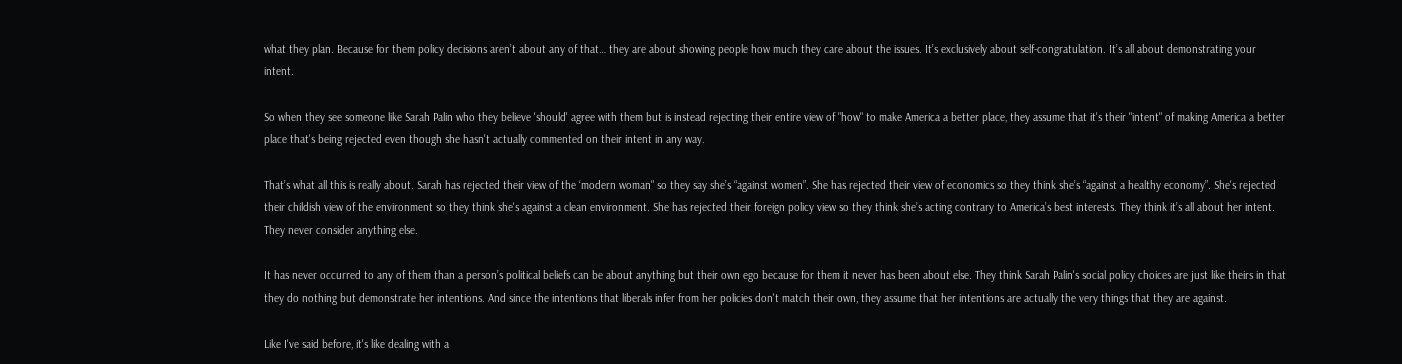what they plan. Because for them policy decisions aren’t about any of that… they are about showing people how much they care about the issues. It’s exclusively about self-congratulation. It’s all about demonstrating your intent.

So when they see someone like Sarah Palin who they believe 'should' agree with them but is instead rejecting their entire view of "how" to make America a better place, they assume that it's their "intent" of making America a better place that's being rejected even though she hasn't actually commented on their intent in any way.

That’s what all this is really about. Sarah has rejected their view of the ‘modern woman" so they say she’s “against women”. She has rejected their view of economics so they think she’s “against a healthy economy”. She's rejected their childish view of the environment so they think she's against a clean environment. She has rejected their foreign policy view so they think she’s acting contrary to America’s best interests. They think it’s all about her intent. They never consider anything else.

It has never occurred to any of them than a person’s political beliefs can be about anything but their own ego because for them it never has been about else. They think Sarah Palin's social policy choices are just like theirs in that they do nothing but demonstrate her intentions. And since the intentions that liberals infer from her policies don't match their own, they assume that her intentions are actually the very things that they are against.

Like I've said before, it's like dealing with a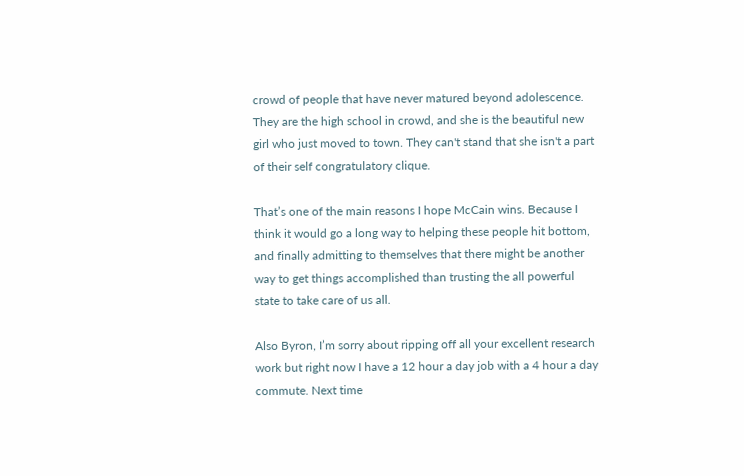crowd of people that have never matured beyond adolescence. They are the high school in crowd, and she is the beautiful new girl who just moved to town. They can't stand that she isn't a part of their self congratulatory clique.

That’s one of the main reasons I hope McCain wins. Because I think it would go a long way to helping these people hit bottom, and finally admitting to themselves that there might be another way to get things accomplished than trusting the all powerful state to take care of us all.

Also Byron, I’m sorry about ripping off all your excellent research work but right now I have a 12 hour a day job with a 4 hour a day commute. Next time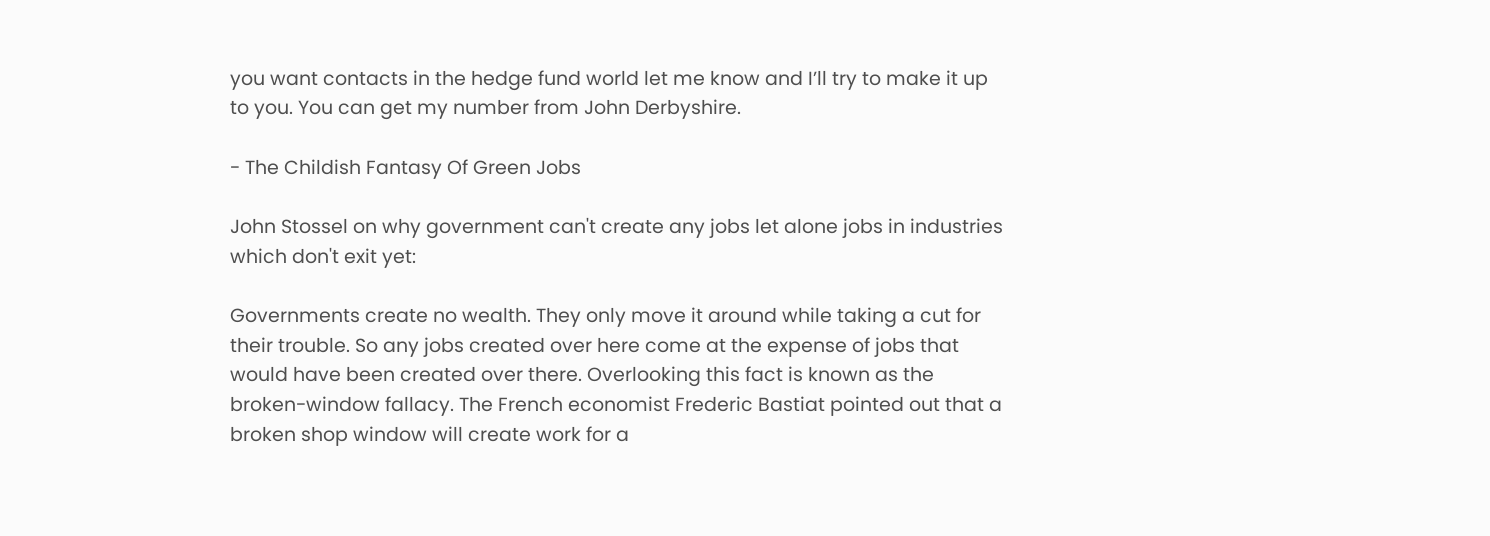you want contacts in the hedge fund world let me know and I’ll try to make it up to you. You can get my number from John Derbyshire.

- The Childish Fantasy Of Green Jobs

John Stossel on why government can't create any jobs let alone jobs in industries which don't exit yet:

Governments create no wealth. They only move it around while taking a cut for their trouble. So any jobs created over here come at the expense of jobs that would have been created over there. Overlooking this fact is known as the broken-window fallacy. The French economist Frederic Bastiat pointed out that a broken shop window will create work for a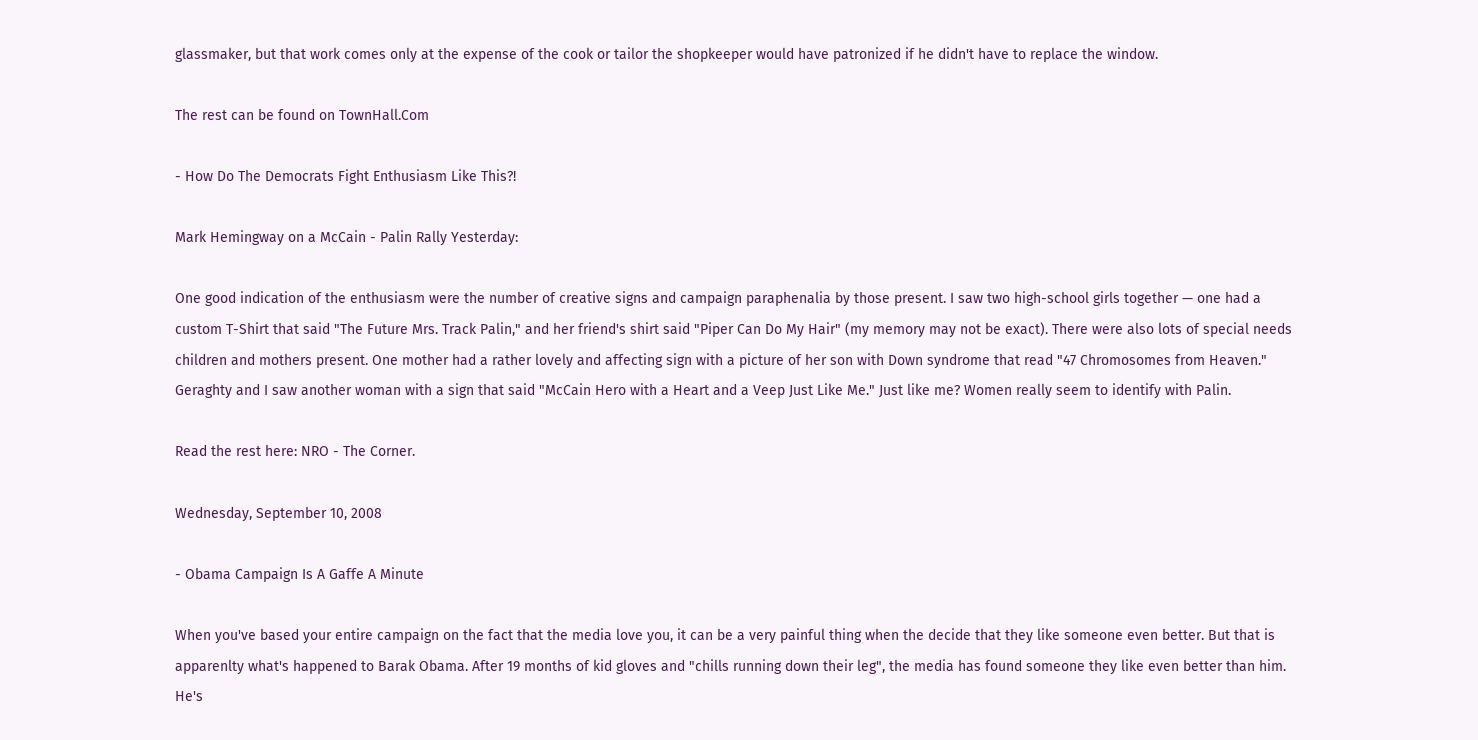glassmaker, but that work comes only at the expense of the cook or tailor the shopkeeper would have patronized if he didn't have to replace the window.

The rest can be found on TownHall.Com

- How Do The Democrats Fight Enthusiasm Like This?!

Mark Hemingway on a McCain - Palin Rally Yesterday:

One good indication of the enthusiasm were the number of creative signs and campaign paraphenalia by those present. I saw two high-school girls together — one had a custom T-Shirt that said "The Future Mrs. Track Palin," and her friend's shirt said "Piper Can Do My Hair" (my memory may not be exact). There were also lots of special needs children and mothers present. One mother had a rather lovely and affecting sign with a picture of her son with Down syndrome that read "47 Chromosomes from Heaven." Geraghty and I saw another woman with a sign that said "McCain Hero with a Heart and a Veep Just Like Me." Just like me? Women really seem to identify with Palin.

Read the rest here: NRO - The Corner.

Wednesday, September 10, 2008

- Obama Campaign Is A Gaffe A Minute

When you've based your entire campaign on the fact that the media love you, it can be a very painful thing when the decide that they like someone even better. But that is apparenlty what's happened to Barak Obama. After 19 months of kid gloves and "chills running down their leg", the media has found someone they like even better than him. He's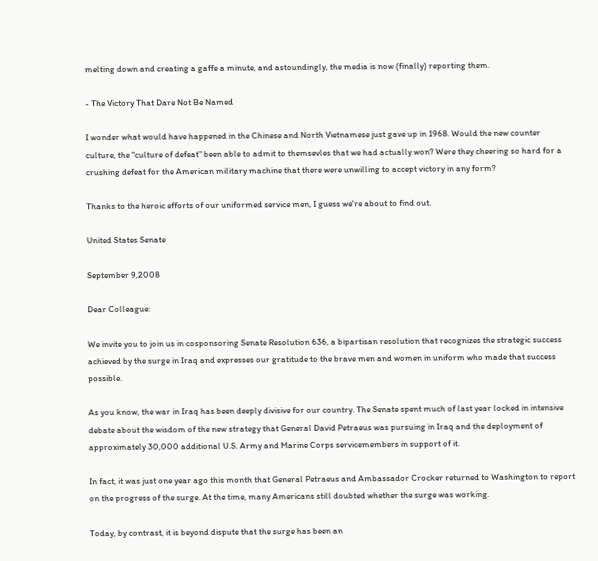melting down and creating a gaffe a minute, and astoundingly, the media is now (finally) reporting them.

- The Victory That Dare Not Be Named

I wonder what would have happened in the Chinese and North Vietnamese just gave up in 1968. Would the new counter culture, the "culture of defeat" been able to admit to themsevles that we had actually won? Were they cheering so hard for a crushing defeat for the American military machine that there were unwilling to accept victory in any form?

Thanks to the heroic efforts of our uniformed service men, I guess we're about to find out.

United States Senate

September 9,2008

Dear Colleague:

We invite you to join us in cosponsoring Senate Resolution 636, a bipartisan resolution that recognizes the strategic success achieved by the surge in Iraq and expresses our gratitude to the brave men and women in uniform who made that success possible.

As you know, the war in Iraq has been deeply divisive for our country. The Senate spent much of last year locked in intensive debate about the wisdom of the new strategy that General David Petraeus was pursuing in Iraq and the deployment of approximately 30,000 additional U.S. Army and Marine Corps servicemembers in support of it.

In fact, it was just one year ago this month that General Petraeus and Ambassador Crocker returned to Washington to report on the progress of the surge. At the time, many Americans still doubted whether the surge was working.

Today, by contrast, it is beyond dispute that the surge has been an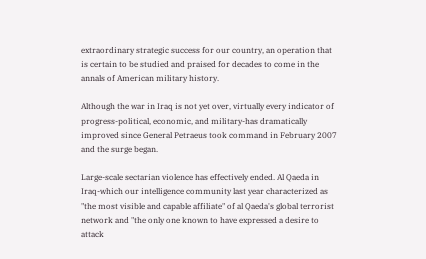extraordinary strategic success for our country, an operation that is certain to be studied and praised for decades to come in the annals of American military history.

Although the war in Iraq is not yet over, virtually every indicator of progress-political, economic, and military-has dramatically improved since General Petraeus took command in February 2007 and the surge began.

Large-scale sectarian violence has effectively ended. Al Qaeda in Iraq-which our intelligence community last year characterized as "the most visible and capable affiliate" of al Qaeda's global terrorist network and "the only one known to have expressed a desire to attack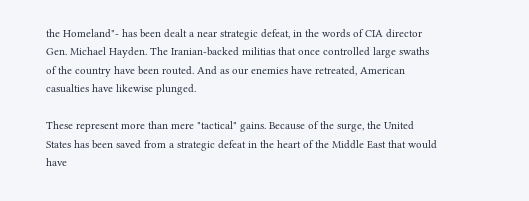the Homeland"- has been dealt a near strategic defeat, in the words of CIA director Gen. Michael Hayden. The Iranian-backed militias that once controlled large swaths of the country have been routed. And as our enemies have retreated, American casualties have likewise plunged.

These represent more than mere "tactical" gains. Because of the surge, the United States has been saved from a strategic defeat in the heart of the Middle East that would have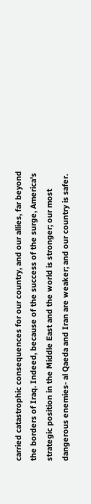carried catastrophic consequences for our country, and our allies, far beyond the borders of Iraq. Indeed, because of the success of the surge, America's strategic position in the Middle East and the world is stronger; our most dangerous enemies- al Qaeda and Iran are weaker; and our country is safer.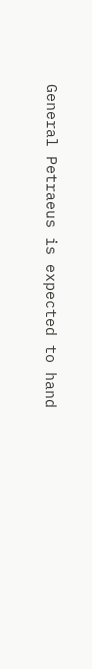General Petraeus is expected to hand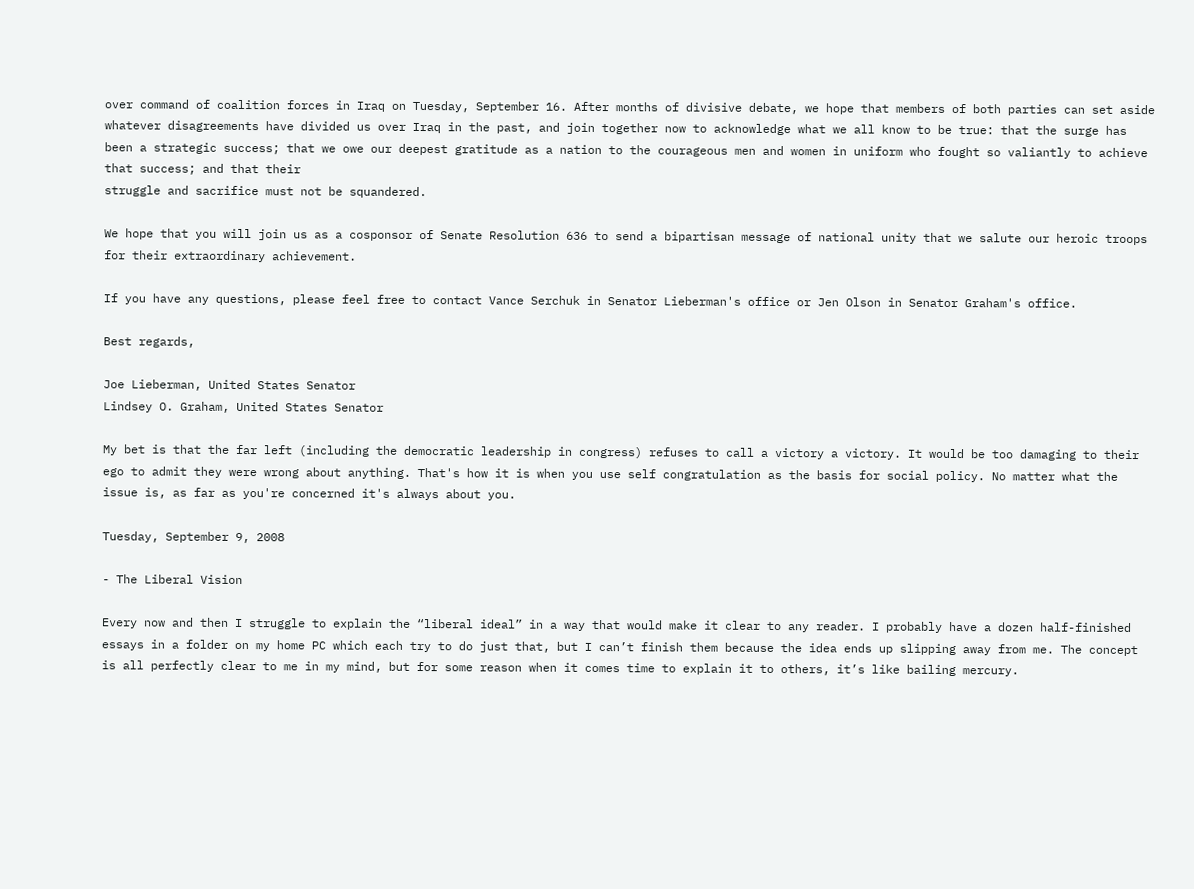over command of coalition forces in Iraq on Tuesday, September 16. After months of divisive debate, we hope that members of both parties can set aside whatever disagreements have divided us over Iraq in the past, and join together now to acknowledge what we all know to be true: that the surge has been a strategic success; that we owe our deepest gratitude as a nation to the courageous men and women in uniform who fought so valiantly to achieve that success; and that their
struggle and sacrifice must not be squandered.

We hope that you will join us as a cosponsor of Senate Resolution 636 to send a bipartisan message of national unity that we salute our heroic troops for their extraordinary achievement.

If you have any questions, please feel free to contact Vance Serchuk in Senator Lieberman's office or Jen Olson in Senator Graham's office.

Best regards,

Joe Lieberman, United States Senator
Lindsey O. Graham, United States Senator

My bet is that the far left (including the democratic leadership in congress) refuses to call a victory a victory. It would be too damaging to their ego to admit they were wrong about anything. That's how it is when you use self congratulation as the basis for social policy. No matter what the issue is, as far as you're concerned it's always about you.

Tuesday, September 9, 2008

- The Liberal Vision

Every now and then I struggle to explain the “liberal ideal” in a way that would make it clear to any reader. I probably have a dozen half-finished essays in a folder on my home PC which each try to do just that, but I can’t finish them because the idea ends up slipping away from me. The concept is all perfectly clear to me in my mind, but for some reason when it comes time to explain it to others, it’s like bailing mercury.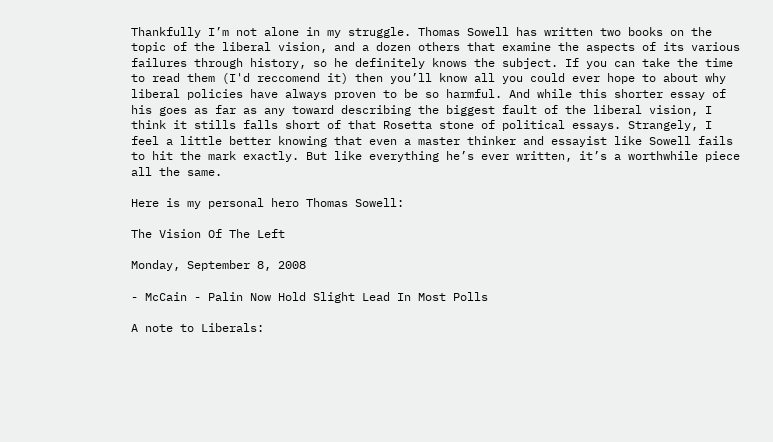Thankfully I’m not alone in my struggle. Thomas Sowell has written two books on the topic of the liberal vision, and a dozen others that examine the aspects of its various failures through history, so he definitely knows the subject. If you can take the time to read them (I'd reccomend it) then you’ll know all you could ever hope to about why liberal policies have always proven to be so harmful. And while this shorter essay of his goes as far as any toward describing the biggest fault of the liberal vision, I think it stills falls short of that Rosetta stone of political essays. Strangely, I feel a little better knowing that even a master thinker and essayist like Sowell fails to hit the mark exactly. But like everything he’s ever written, it’s a worthwhile piece all the same.

Here is my personal hero Thomas Sowell:

The Vision Of The Left

Monday, September 8, 2008

- McCain - Palin Now Hold Slight Lead In Most Polls

A note to Liberals: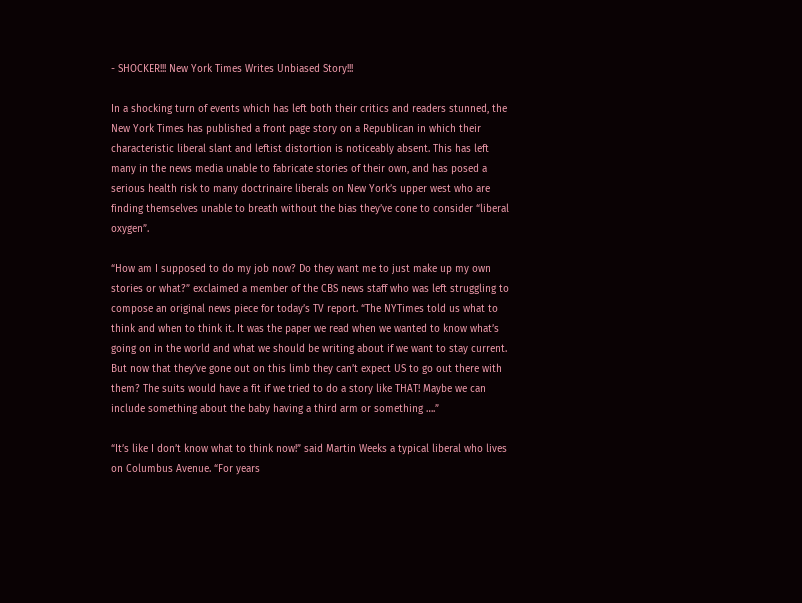- SHOCKER!!! New York Times Writes Unbiased Story!!!

In a shocking turn of events which has left both their critics and readers stunned, the New York Times has published a front page story on a Republican in which their characteristic liberal slant and leftist distortion is noticeably absent. This has left many in the news media unable to fabricate stories of their own, and has posed a serious health risk to many doctrinaire liberals on New York’s upper west who are finding themselves unable to breath without the bias they’ve cone to consider “liberal oxygen”.

“How am I supposed to do my job now? Do they want me to just make up my own stories or what?” exclaimed a member of the CBS news staff who was left struggling to compose an original news piece for today’s TV report. “The NYTimes told us what to think and when to think it. It was the paper we read when we wanted to know what’s going on in the world and what we should be writing about if we want to stay current. But now that they’ve gone out on this limb they can’t expect US to go out there with them? The suits would have a fit if we tried to do a story like THAT! Maybe we can include something about the baby having a third arm or something ….”

“It’s like I don’t know what to think now!” said Martin Weeks a typical liberal who lives on Columbus Avenue. “For years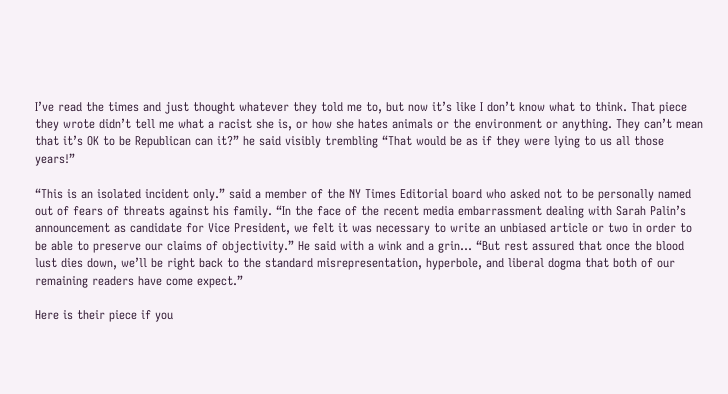I’ve read the times and just thought whatever they told me to, but now it’s like I don’t know what to think. That piece they wrote didn’t tell me what a racist she is, or how she hates animals or the environment or anything. They can’t mean that it’s OK to be Republican can it?” he said visibly trembling “That would be as if they were lying to us all those years!”

“This is an isolated incident only.” said a member of the NY Times Editorial board who asked not to be personally named out of fears of threats against his family. “In the face of the recent media embarrassment dealing with Sarah Palin’s announcement as candidate for Vice President, we felt it was necessary to write an unbiased article or two in order to be able to preserve our claims of objectivity.” He said with a wink and a grin… “But rest assured that once the blood lust dies down, we’ll be right back to the standard misrepresentation, hyperbole, and liberal dogma that both of our remaining readers have come expect.”

Here is their piece if you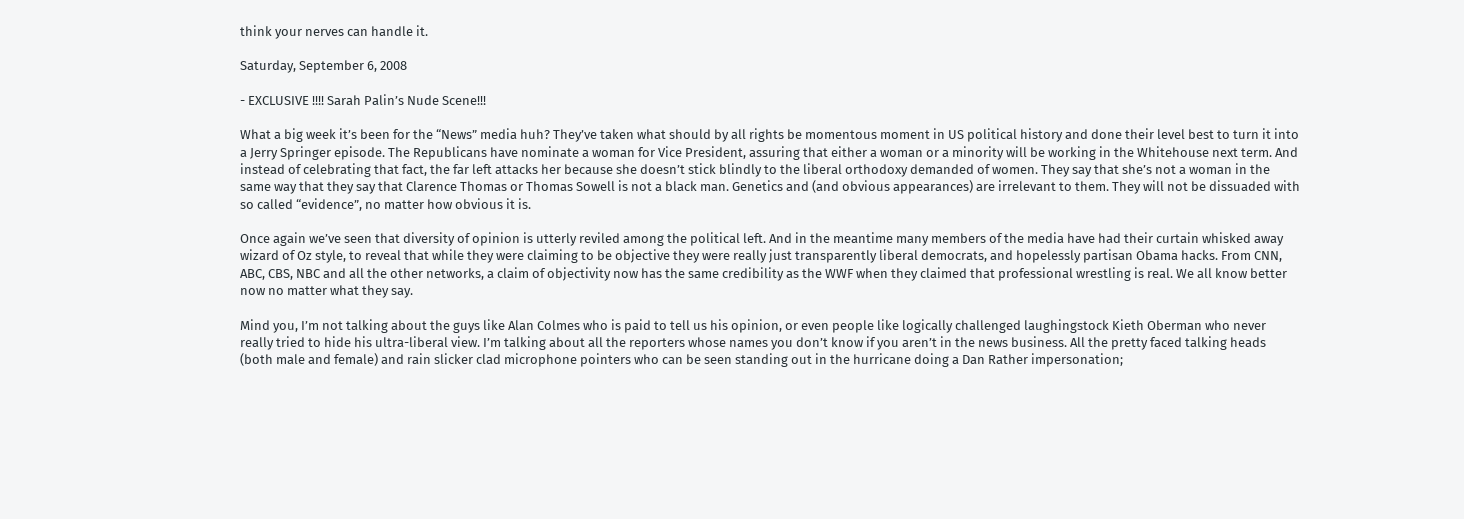think your nerves can handle it.

Saturday, September 6, 2008

- EXCLUSIVE !!!! Sarah Palin’s Nude Scene!!!

What a big week it’s been for the “News” media huh? They’ve taken what should by all rights be momentous moment in US political history and done their level best to turn it into a Jerry Springer episode. The Republicans have nominate a woman for Vice President, assuring that either a woman or a minority will be working in the Whitehouse next term. And instead of celebrating that fact, the far left attacks her because she doesn’t stick blindly to the liberal orthodoxy demanded of women. They say that she’s not a woman in the same way that they say that Clarence Thomas or Thomas Sowell is not a black man. Genetics and (and obvious appearances) are irrelevant to them. They will not be dissuaded with so called “evidence”, no matter how obvious it is.

Once again we’ve seen that diversity of opinion is utterly reviled among the political left. And in the meantime many members of the media have had their curtain whisked away wizard of Oz style, to reveal that while they were claiming to be objective they were really just transparently liberal democrats, and hopelessly partisan Obama hacks. From CNN, ABC, CBS, NBC and all the other networks, a claim of objectivity now has the same credibility as the WWF when they claimed that professional wrestling is real. We all know better now no matter what they say.

Mind you, I’m not talking about the guys like Alan Colmes who is paid to tell us his opinion, or even people like logically challenged laughingstock Kieth Oberman who never really tried to hide his ultra-liberal view. I’m talking about all the reporters whose names you don’t know if you aren’t in the news business. All the pretty faced talking heads (both male and female) and rain slicker clad microphone pointers who can be seen standing out in the hurricane doing a Dan Rather impersonation;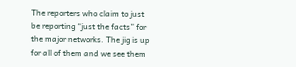The reporters who claim to just be reporting “just the facts” for the major networks. The jig is up for all of them and we see them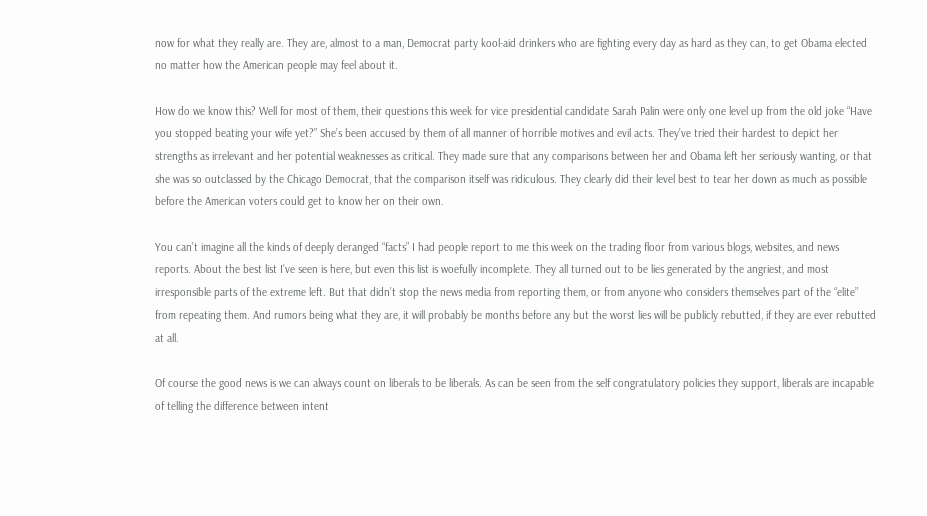now for what they really are. They are, almost to a man, Democrat party kool-aid drinkers who are fighting every day as hard as they can, to get Obama elected no matter how the American people may feel about it.

How do we know this? Well for most of them, their questions this week for vice presidential candidate Sarah Palin were only one level up from the old joke “Have you stopped beating your wife yet?” She’s been accused by them of all manner of horrible motives and evil acts. They’ve tried their hardest to depict her strengths as irrelevant and her potential weaknesses as critical. They made sure that any comparisons between her and Obama left her seriously wanting, or that she was so outclassed by the Chicago Democrat, that the comparison itself was ridiculous. They clearly did their level best to tear her down as much as possible before the American voters could get to know her on their own.

You can’t imagine all the kinds of deeply deranged “facts” I had people report to me this week on the trading floor from various blogs, websites, and news reports. About the best list I’ve seen is here, but even this list is woefully incomplete. They all turned out to be lies generated by the angriest, and most irresponsible parts of the extreme left. But that didn’t stop the news media from reporting them, or from anyone who considers themselves part of the “elite” from repeating them. And rumors being what they are, it will probably be months before any but the worst lies will be publicly rebutted, if they are ever rebutted at all.

Of course the good news is we can always count on liberals to be liberals. As can be seen from the self congratulatory policies they support, liberals are incapable of telling the difference between intent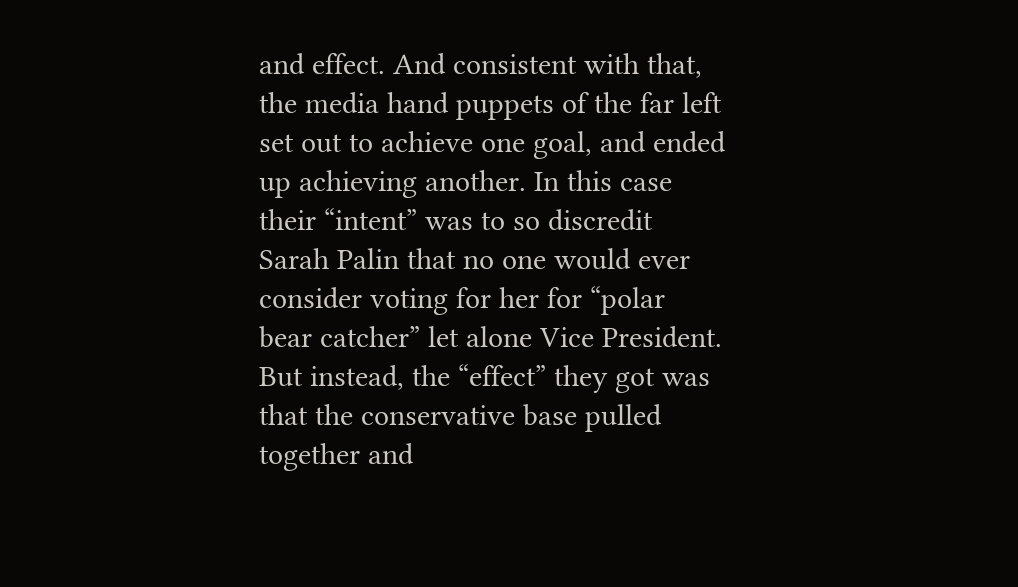and effect. And consistent with that, the media hand puppets of the far left set out to achieve one goal, and ended up achieving another. In this case their “intent” was to so discredit Sarah Palin that no one would ever consider voting for her for “polar bear catcher” let alone Vice President. But instead, the “effect” they got was that the conservative base pulled together and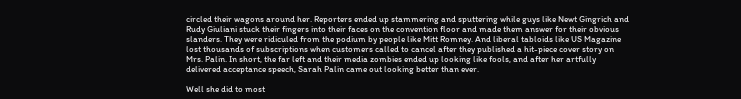circled their wagons around her. Reporters ended up stammering and sputtering while guys like Newt Gingrich and Rudy Giuliani stuck their fingers into their faces on the convention floor and made them answer for their obvious slanders. They were ridiculed from the podium by people like Mitt Romney. And liberal tabloids like US Magazine lost thousands of subscriptions when customers called to cancel after they published a hit-piece cover story on Mrs. Palin. In short, the far left and their media zombies ended up looking like fools, and after her artfully delivered acceptance speech, Sarah Palin came out looking better than ever.

Well she did to most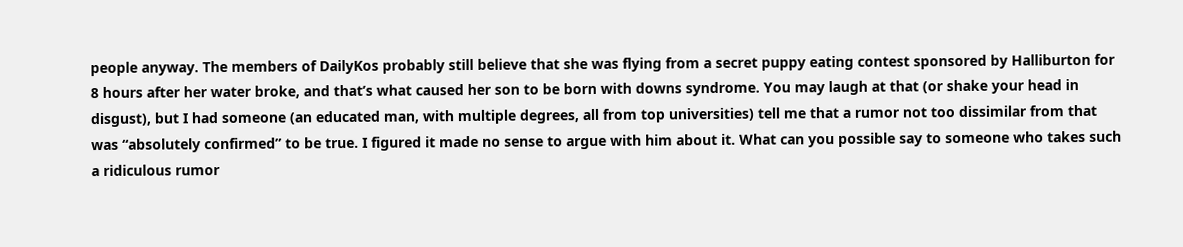people anyway. The members of DailyKos probably still believe that she was flying from a secret puppy eating contest sponsored by Halliburton for 8 hours after her water broke, and that’s what caused her son to be born with downs syndrome. You may laugh at that (or shake your head in disgust), but I had someone (an educated man, with multiple degrees, all from top universities) tell me that a rumor not too dissimilar from that was “absolutely confirmed” to be true. I figured it made no sense to argue with him about it. What can you possible say to someone who takes such a ridiculous rumor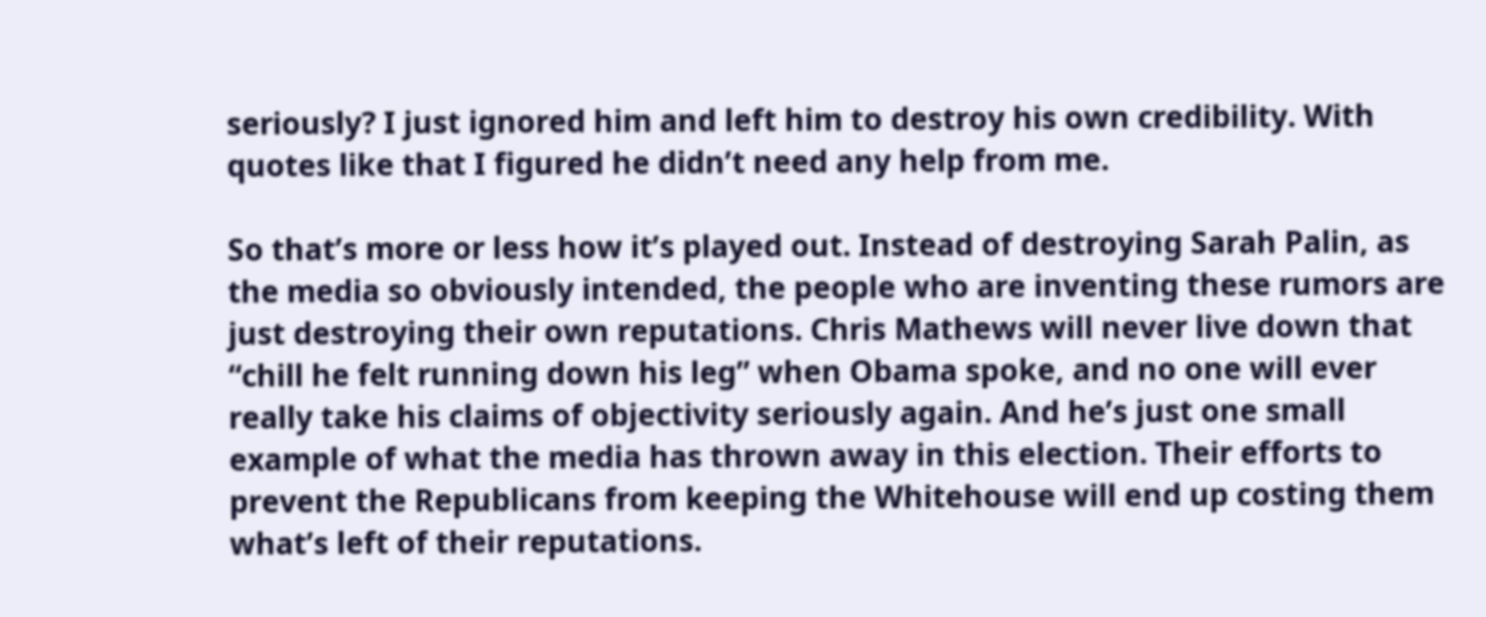seriously? I just ignored him and left him to destroy his own credibility. With quotes like that I figured he didn’t need any help from me.

So that’s more or less how it’s played out. Instead of destroying Sarah Palin, as the media so obviously intended, the people who are inventing these rumors are just destroying their own reputations. Chris Mathews will never live down that “chill he felt running down his leg” when Obama spoke, and no one will ever really take his claims of objectivity seriously again. And he’s just one small example of what the media has thrown away in this election. Their efforts to prevent the Republicans from keeping the Whitehouse will end up costing them what’s left of their reputations.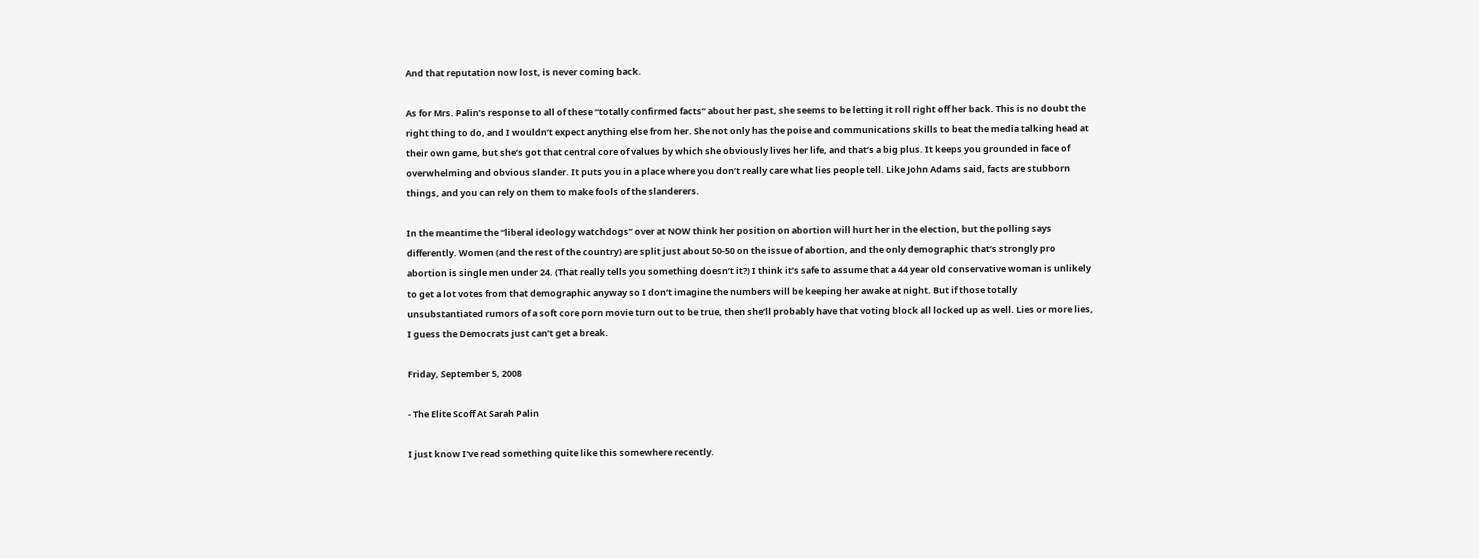And that reputation now lost, is never coming back.

As for Mrs. Palin’s response to all of these “totally confirmed facts” about her past, she seems to be letting it roll right off her back. This is no doubt the right thing to do, and I wouldn’t expect anything else from her. She not only has the poise and communications skills to beat the media talking head at their own game, but she’s got that central core of values by which she obviously lives her life, and that’s a big plus. It keeps you grounded in face of overwhelming and obvious slander. It puts you in a place where you don’t really care what lies people tell. Like John Adams said, facts are stubborn things, and you can rely on them to make fools of the slanderers.

In the meantime the “liberal ideology watchdogs” over at NOW think her position on abortion will hurt her in the election, but the polling says differently. Women (and the rest of the country) are split just about 50-50 on the issue of abortion, and the only demographic that’s strongly pro abortion is single men under 24. (That really tells you something doesn’t it?) I think it’s safe to assume that a 44 year old conservative woman is unlikely to get a lot votes from that demographic anyway so I don’t imagine the numbers will be keeping her awake at night. But if those totally unsubstantiated rumors of a soft core porn movie turn out to be true, then she’ll probably have that voting block all locked up as well. Lies or more lies, I guess the Democrats just can’t get a break.

Friday, September 5, 2008

- The Elite Scoff At Sarah Palin

I just know I've read something quite like this somewhere recently.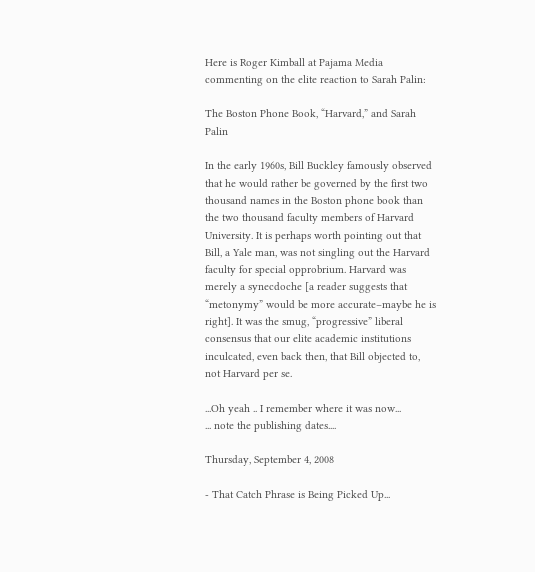Here is Roger Kimball at Pajama Media commenting on the elite reaction to Sarah Palin:

The Boston Phone Book, “Harvard,” and Sarah Palin

In the early 1960s, Bill Buckley famously observed that he would rather be governed by the first two thousand names in the Boston phone book than the two thousand faculty members of Harvard University. It is perhaps worth pointing out that Bill, a Yale man, was not singling out the Harvard faculty for special opprobrium. Harvard was merely a synecdoche [a reader suggests that “metonymy” would be more accurate–maybe he is right]. It was the smug, “progressive” liberal consensus that our elite academic institutions inculcated, even back then, that Bill objected to, not Harvard per se.

...Oh yeah .. I remember where it was now...
... note the publishing dates....

Thursday, September 4, 2008

- That Catch Phrase is Being Picked Up...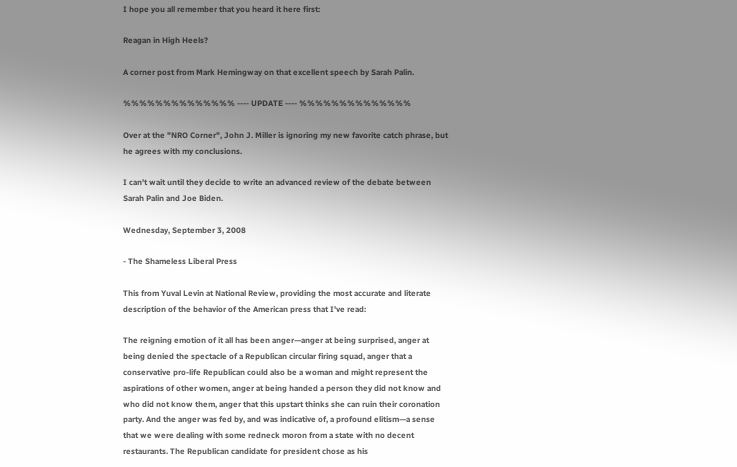I hope you all remember that you heard it here first:

Reagan in High Heels?

A corner post from Mark Hemingway on that excellent speech by Sarah Palin.

%%%%%%%%%%%%%% ---- UPDATE ---- %%%%%%%%%%%%%%

Over at the "NRO Corner", John J. Miller is ignoring my new favorite catch phrase, but he agrees with my conclusions.

I can't wait until they decide to write an advanced review of the debate between Sarah Palin and Joe Biden.

Wednesday, September 3, 2008

- The Shameless Liberal Press

This from Yuval Levin at National Review, providing the most accurate and literate description of the behavior of the American press that I've read:

The reigning emotion of it all has been anger—anger at being surprised, anger at being denied the spectacle of a Republican circular firing squad, anger that a conservative pro-life Republican could also be a woman and might represent the aspirations of other women, anger at being handed a person they did not know and who did not know them, anger that this upstart thinks she can ruin their coronation party. And the anger was fed by, and was indicative of, a profound elitism—a sense that we were dealing with some redneck moron from a state with no decent restaurants. The Republican candidate for president chose as his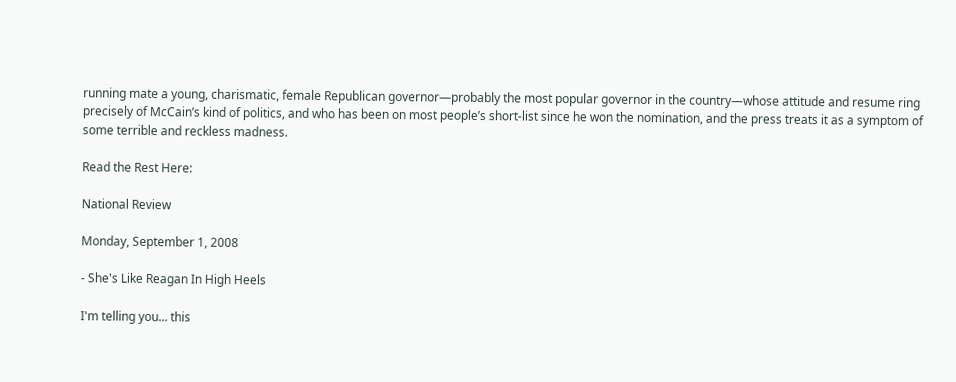running mate a young, charismatic, female Republican governor—probably the most popular governor in the country—whose attitude and resume ring precisely of McCain’s kind of politics, and who has been on most people’s short-list since he won the nomination, and the press treats it as a symptom of some terrible and reckless madness.

Read the Rest Here:

National Review

Monday, September 1, 2008

- She's Like Reagan In High Heels

I'm telling you... this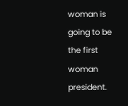woman is going to be the first woman president.